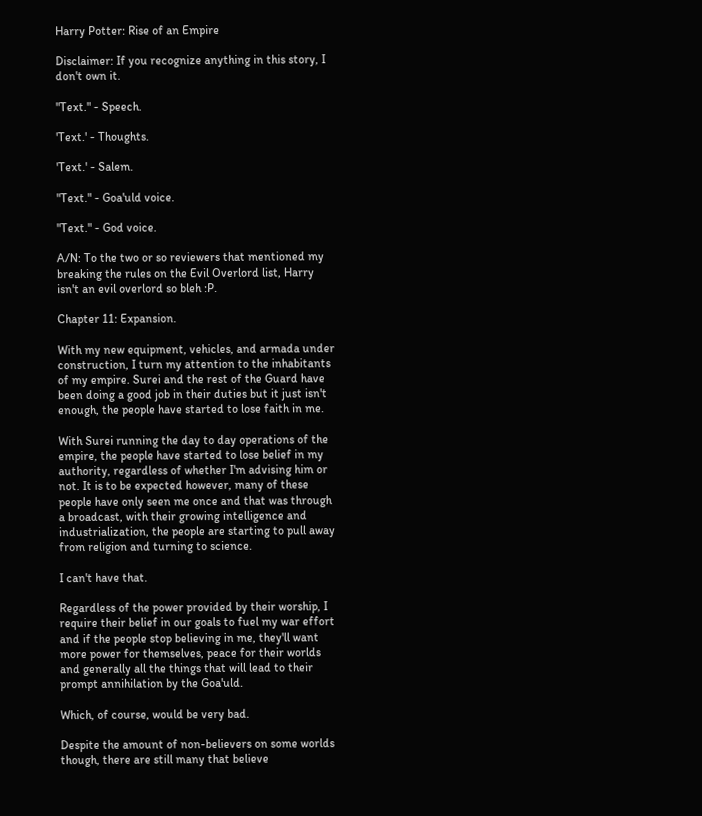Harry Potter: Rise of an Empire

Disclaimer: If you recognize anything in this story, I don't own it.

"Text." - Speech.

'Text.' - Thoughts.

'Text.' - Salem.

"Text." - Goa'uld voice.

"Text." - God voice.

A/N: To the two or so reviewers that mentioned my breaking the rules on the Evil Overlord list, Harry isn't an evil overlord so bleh :P.

Chapter 11: Expansion.

With my new equipment, vehicles, and armada under construction, I turn my attention to the inhabitants of my empire. Surei and the rest of the Guard have been doing a good job in their duties but it just isn't enough, the people have started to lose faith in me.

With Surei running the day to day operations of the empire, the people have started to lose belief in my authority, regardless of whether I'm advising him or not. It is to be expected however, many of these people have only seen me once and that was through a broadcast, with their growing intelligence and industrialization, the people are starting to pull away from religion and turning to science.

I can't have that.

Regardless of the power provided by their worship, I require their belief in our goals to fuel my war effort and if the people stop believing in me, they'll want more power for themselves, peace for their worlds and generally all the things that will lead to their prompt annihilation by the Goa'uld.

Which, of course, would be very bad.

Despite the amount of non-believers on some worlds though, there are still many that believe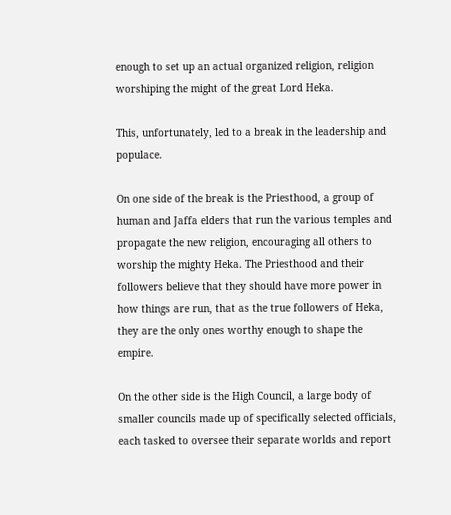enough to set up an actual organized religion, religion worshiping the might of the great Lord Heka.

This, unfortunately, led to a break in the leadership and populace.

On one side of the break is the Priesthood, a group of human and Jaffa elders that run the various temples and propagate the new religion, encouraging all others to worship the mighty Heka. The Priesthood and their followers believe that they should have more power in how things are run, that as the true followers of Heka, they are the only ones worthy enough to shape the empire.

On the other side is the High Council, a large body of smaller councils made up of specifically selected officials, each tasked to oversee their separate worlds and report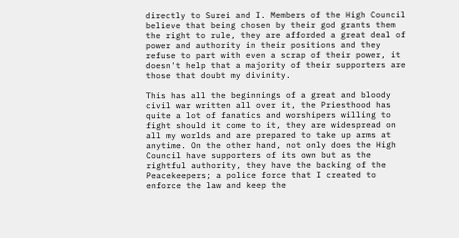directly to Surei and I. Members of the High Council believe that being chosen by their god grants them the right to rule, they are afforded a great deal of power and authority in their positions and they refuse to part with even a scrap of their power, it doesn't help that a majority of their supporters are those that doubt my divinity.

This has all the beginnings of a great and bloody civil war written all over it, the Priesthood has quite a lot of fanatics and worshipers willing to fight should it come to it, they are widespread on all my worlds and are prepared to take up arms at anytime. On the other hand, not only does the High Council have supporters of its own but as the rightful authority, they have the backing of the Peacekeepers; a police force that I created to enforce the law and keep the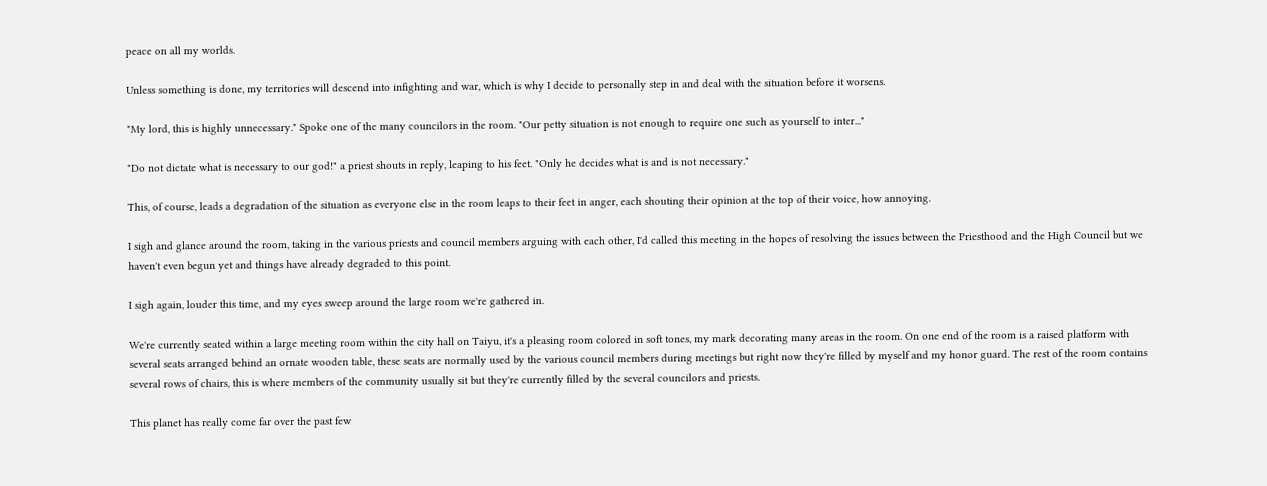peace on all my worlds.

Unless something is done, my territories will descend into infighting and war, which is why I decide to personally step in and deal with the situation before it worsens.

"My lord, this is highly unnecessary." Spoke one of the many councilors in the room. "Our petty situation is not enough to require one such as yourself to inter..."

"Do not dictate what is necessary to our god!" a priest shouts in reply, leaping to his feet. "Only he decides what is and is not necessary."

This, of course, leads a degradation of the situation as everyone else in the room leaps to their feet in anger, each shouting their opinion at the top of their voice, how annoying.

I sigh and glance around the room, taking in the various priests and council members arguing with each other, I'd called this meeting in the hopes of resolving the issues between the Priesthood and the High Council but we haven't even begun yet and things have already degraded to this point.

I sigh again, louder this time, and my eyes sweep around the large room we're gathered in.

We're currently seated within a large meeting room within the city hall on Taiyu, it's a pleasing room colored in soft tones, my mark decorating many areas in the room. On one end of the room is a raised platform with several seats arranged behind an ornate wooden table, these seats are normally used by the various council members during meetings but right now they're filled by myself and my honor guard. The rest of the room contains several rows of chairs, this is where members of the community usually sit but they're currently filled by the several councilors and priests.

This planet has really come far over the past few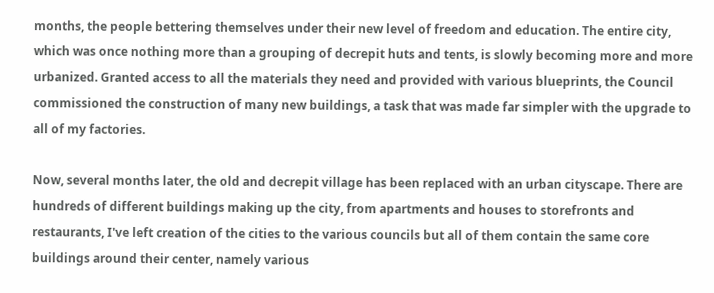months, the people bettering themselves under their new level of freedom and education. The entire city, which was once nothing more than a grouping of decrepit huts and tents, is slowly becoming more and more urbanized. Granted access to all the materials they need and provided with various blueprints, the Council commissioned the construction of many new buildings, a task that was made far simpler with the upgrade to all of my factories.

Now, several months later, the old and decrepit village has been replaced with an urban cityscape. There are hundreds of different buildings making up the city, from apartments and houses to storefronts and restaurants, I've left creation of the cities to the various councils but all of them contain the same core buildings around their center, namely various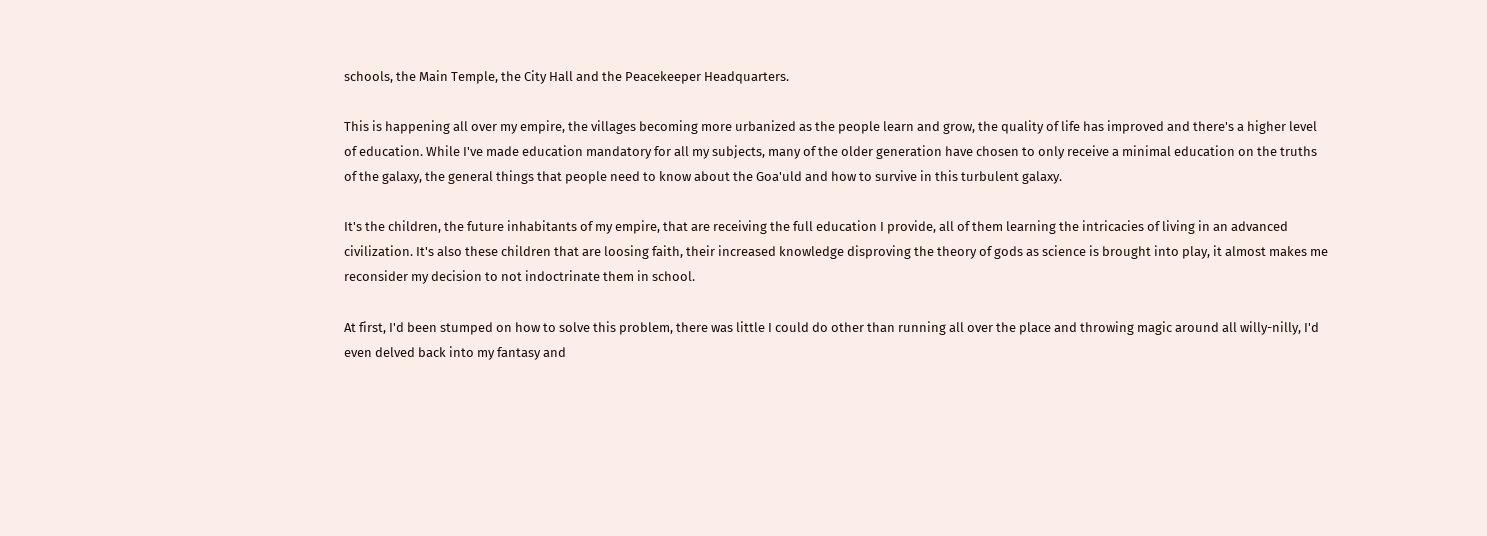schools, the Main Temple, the City Hall and the Peacekeeper Headquarters.

This is happening all over my empire, the villages becoming more urbanized as the people learn and grow, the quality of life has improved and there's a higher level of education. While I've made education mandatory for all my subjects, many of the older generation have chosen to only receive a minimal education on the truths of the galaxy, the general things that people need to know about the Goa'uld and how to survive in this turbulent galaxy.

It's the children, the future inhabitants of my empire, that are receiving the full education I provide, all of them learning the intricacies of living in an advanced civilization. It's also these children that are loosing faith, their increased knowledge disproving the theory of gods as science is brought into play, it almost makes me reconsider my decision to not indoctrinate them in school.

At first, I'd been stumped on how to solve this problem, there was little I could do other than running all over the place and throwing magic around all willy-nilly, I'd even delved back into my fantasy and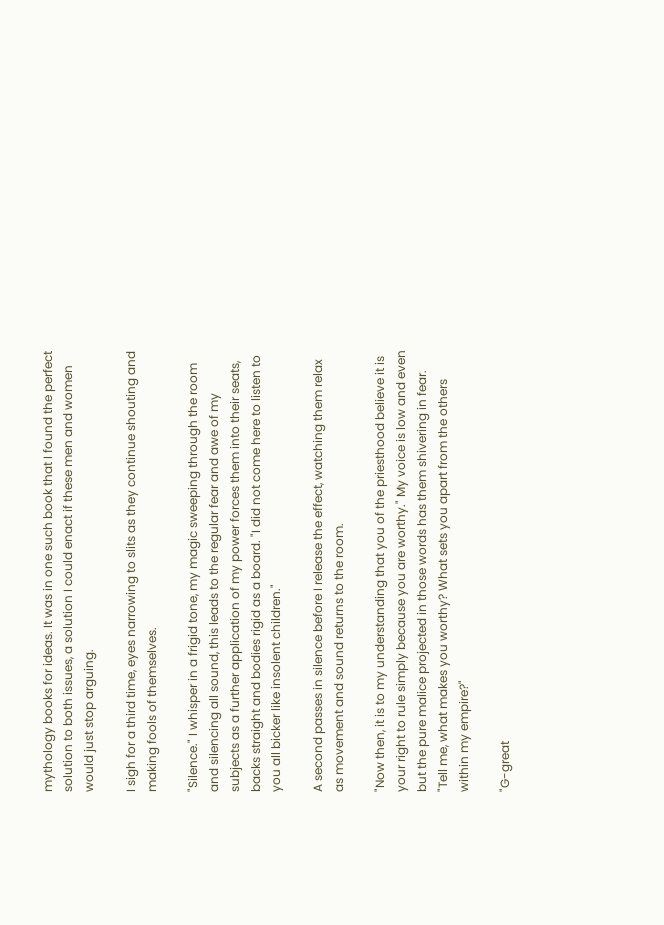mythology books for ideas. It was in one such book that I found the perfect solution to both issues, a solution I could enact if these men and women would just stop arguing.

I sigh for a third time, eyes narrowing to slits as they continue shouting and making fools of themselves.

"Silence." I whisper in a frigid tone, my magic sweeping through the room and silencing all sound, this leads to the regular fear and awe of my subjects as a further application of my power forces them into their seats, backs straight and bodies rigid as a board. "I did not come here to listen to you all bicker like insolent children."

A second passes in silence before I release the effect, watching them relax as movement and sound returns to the room.

"Now then, it is to my understanding that you of the priesthood believe it is your right to rule simply because you are worthy." My voice is low and even but the pure malice projected in those words has them shivering in fear. "Tell me, what makes you worthy? What sets you apart from the others within my empire?"

"G-great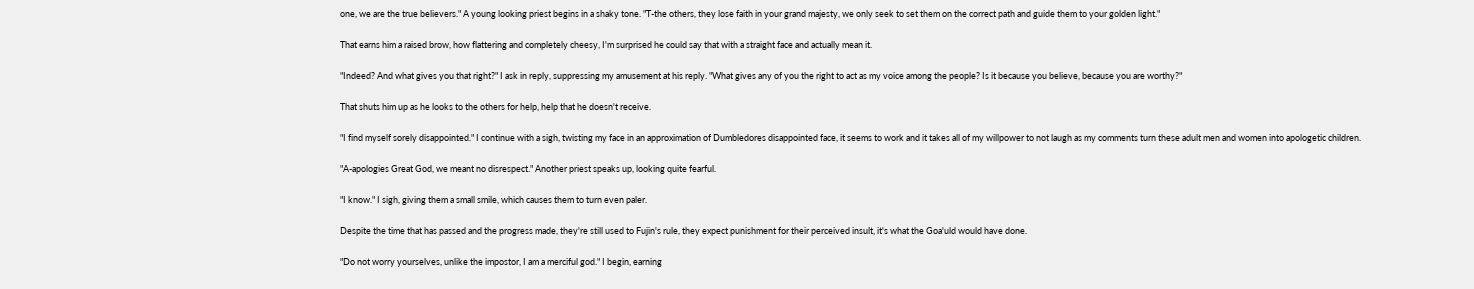one, we are the true believers." A young looking priest begins in a shaky tone. "T-the others, they lose faith in your grand majesty, we only seek to set them on the correct path and guide them to your golden light."

That earns him a raised brow, how flattering and completely cheesy, I'm surprised he could say that with a straight face and actually mean it.

"Indeed? And what gives you that right?" I ask in reply, suppressing my amusement at his reply. "What gives any of you the right to act as my voice among the people? Is it because you believe, because you are worthy?"

That shuts him up as he looks to the others for help, help that he doesn't receive.

"I find myself sorely disappointed." I continue with a sigh, twisting my face in an approximation of Dumbledores disappointed face, it seems to work and it takes all of my willpower to not laugh as my comments turn these adult men and women into apologetic children.

"A-apologies Great God, we meant no disrespect." Another priest speaks up, looking quite fearful.

"I know." I sigh, giving them a small smile, which causes them to turn even paler.

Despite the time that has passed and the progress made, they're still used to Fujin's rule, they expect punishment for their perceived insult, it's what the Goa'uld would have done.

"Do not worry yourselves, unlike the impostor, I am a merciful god." I begin, earning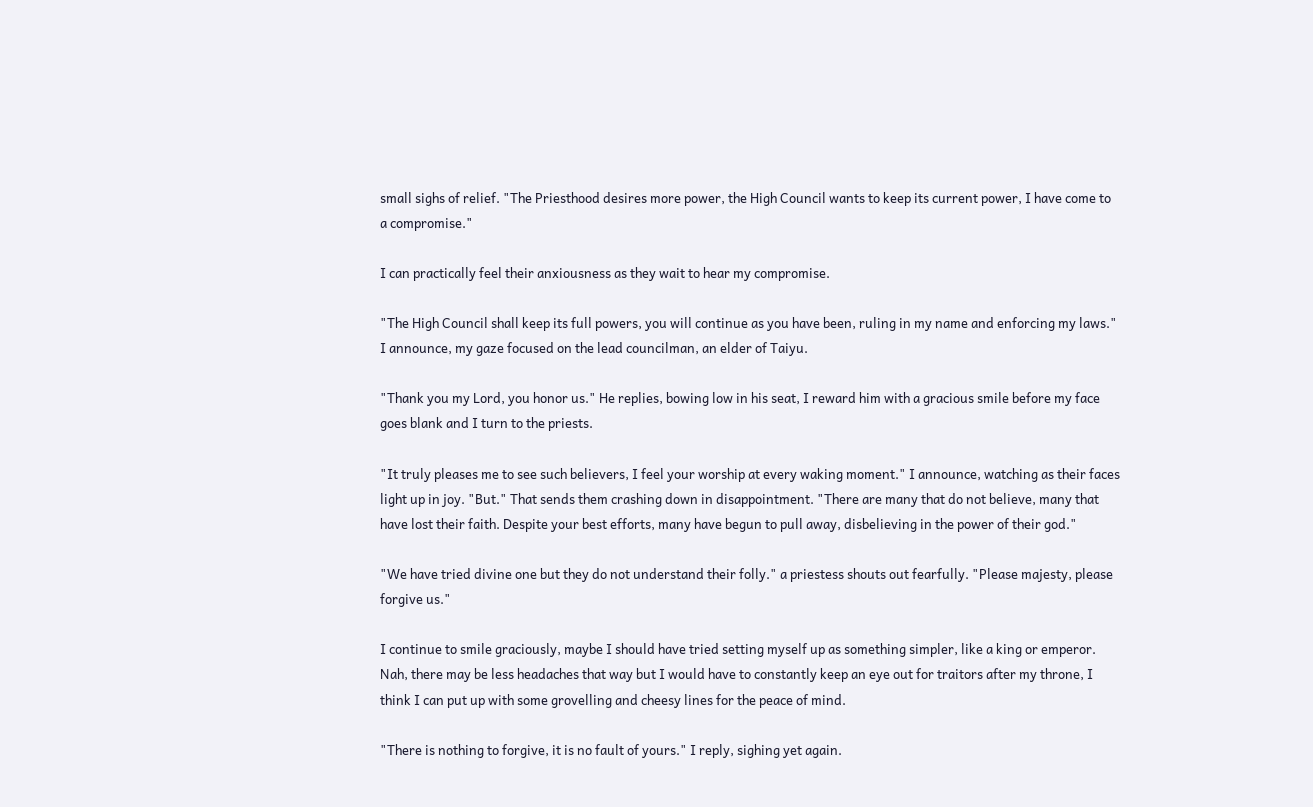small sighs of relief. "The Priesthood desires more power, the High Council wants to keep its current power, I have come to a compromise."

I can practically feel their anxiousness as they wait to hear my compromise.

"The High Council shall keep its full powers, you will continue as you have been, ruling in my name and enforcing my laws." I announce, my gaze focused on the lead councilman, an elder of Taiyu.

"Thank you my Lord, you honor us." He replies, bowing low in his seat, I reward him with a gracious smile before my face goes blank and I turn to the priests.

"It truly pleases me to see such believers, I feel your worship at every waking moment." I announce, watching as their faces light up in joy. "But." That sends them crashing down in disappointment. "There are many that do not believe, many that have lost their faith. Despite your best efforts, many have begun to pull away, disbelieving in the power of their god."

"We have tried divine one but they do not understand their folly." a priestess shouts out fearfully. "Please majesty, please forgive us."

I continue to smile graciously, maybe I should have tried setting myself up as something simpler, like a king or emperor. Nah, there may be less headaches that way but I would have to constantly keep an eye out for traitors after my throne, I think I can put up with some grovelling and cheesy lines for the peace of mind.

"There is nothing to forgive, it is no fault of yours." I reply, sighing yet again.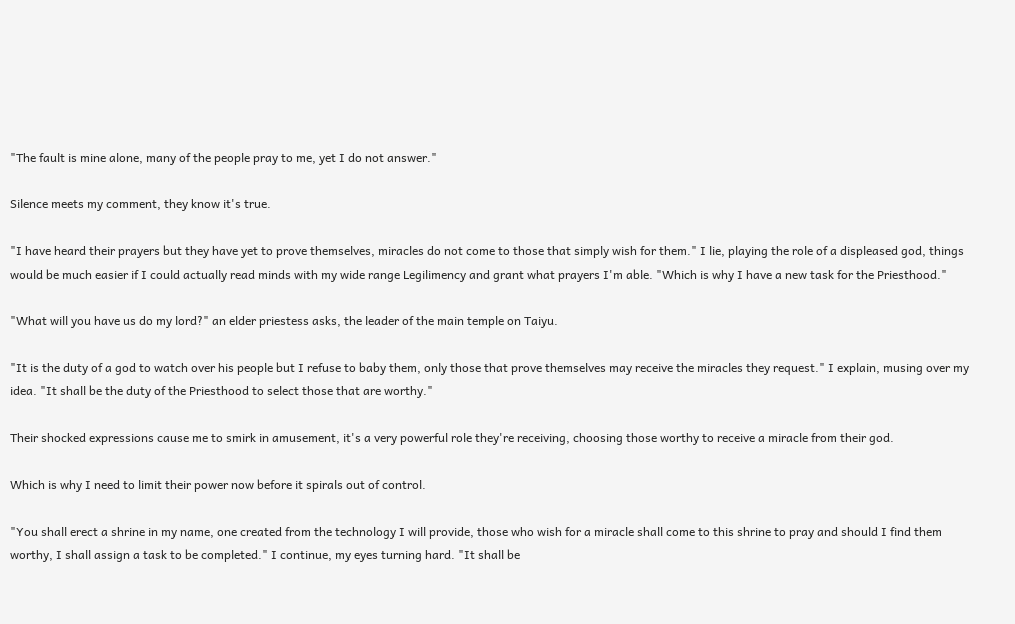"The fault is mine alone, many of the people pray to me, yet I do not answer."

Silence meets my comment, they know it's true.

"I have heard their prayers but they have yet to prove themselves, miracles do not come to those that simply wish for them." I lie, playing the role of a displeased god, things would be much easier if I could actually read minds with my wide range Legilimency and grant what prayers I'm able. "Which is why I have a new task for the Priesthood."

"What will you have us do my lord?" an elder priestess asks, the leader of the main temple on Taiyu.

"It is the duty of a god to watch over his people but I refuse to baby them, only those that prove themselves may receive the miracles they request." I explain, musing over my idea. "It shall be the duty of the Priesthood to select those that are worthy."

Their shocked expressions cause me to smirk in amusement, it's a very powerful role they're receiving, choosing those worthy to receive a miracle from their god.

Which is why I need to limit their power now before it spirals out of control.

"You shall erect a shrine in my name, one created from the technology I will provide, those who wish for a miracle shall come to this shrine to pray and should I find them worthy, I shall assign a task to be completed." I continue, my eyes turning hard. "It shall be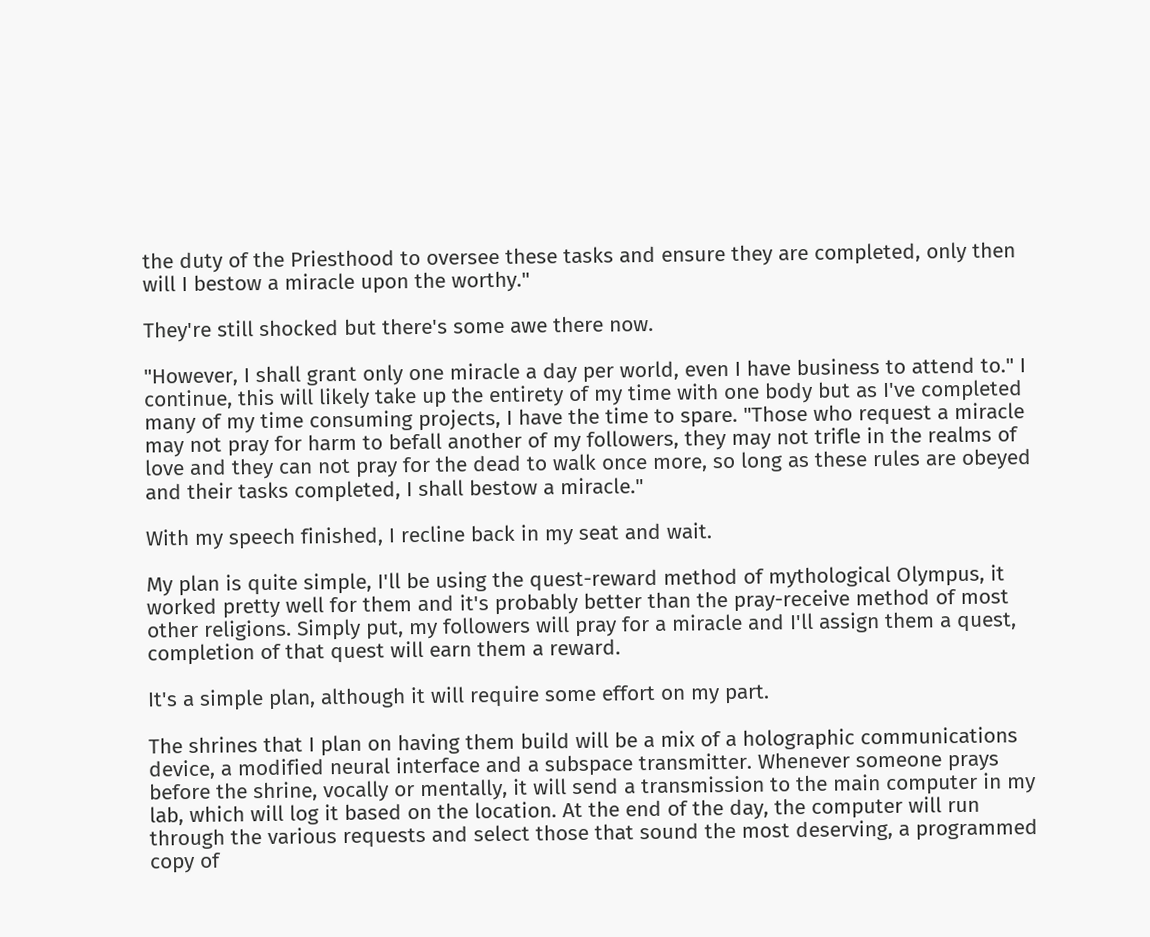the duty of the Priesthood to oversee these tasks and ensure they are completed, only then will I bestow a miracle upon the worthy."

They're still shocked but there's some awe there now.

"However, I shall grant only one miracle a day per world, even I have business to attend to." I continue, this will likely take up the entirety of my time with one body but as I've completed many of my time consuming projects, I have the time to spare. "Those who request a miracle may not pray for harm to befall another of my followers, they may not trifle in the realms of love and they can not pray for the dead to walk once more, so long as these rules are obeyed and their tasks completed, I shall bestow a miracle."

With my speech finished, I recline back in my seat and wait.

My plan is quite simple, I'll be using the quest-reward method of mythological Olympus, it worked pretty well for them and it's probably better than the pray-receive method of most other religions. Simply put, my followers will pray for a miracle and I'll assign them a quest, completion of that quest will earn them a reward.

It's a simple plan, although it will require some effort on my part.

The shrines that I plan on having them build will be a mix of a holographic communications device, a modified neural interface and a subspace transmitter. Whenever someone prays before the shrine, vocally or mentally, it will send a transmission to the main computer in my lab, which will log it based on the location. At the end of the day, the computer will run through the various requests and select those that sound the most deserving, a programmed copy of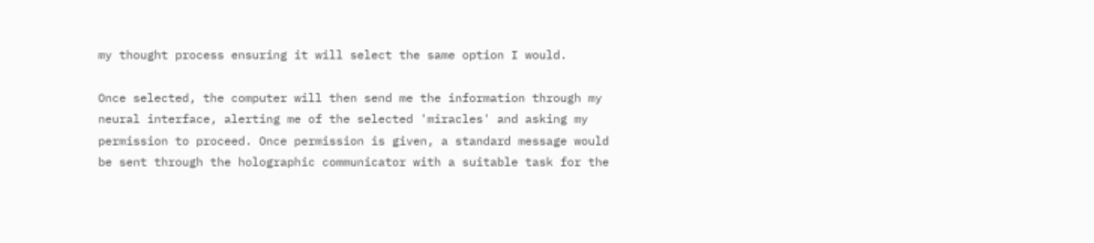my thought process ensuring it will select the same option I would.

Once selected, the computer will then send me the information through my neural interface, alerting me of the selected 'miracles' and asking my permission to proceed. Once permission is given, a standard message would be sent through the holographic communicator with a suitable task for the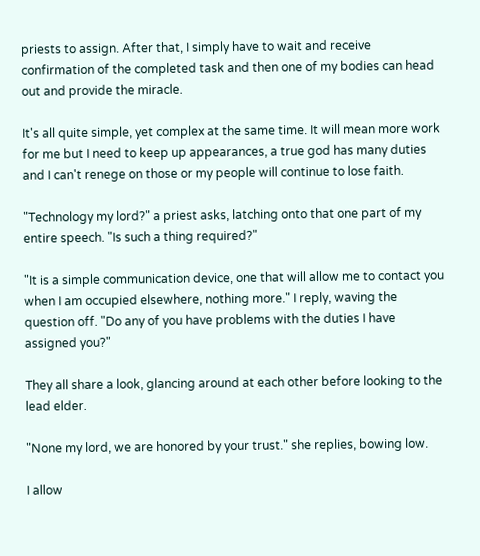priests to assign. After that, I simply have to wait and receive confirmation of the completed task and then one of my bodies can head out and provide the miracle.

It's all quite simple, yet complex at the same time. It will mean more work for me but I need to keep up appearances, a true god has many duties and I can't renege on those or my people will continue to lose faith.

"Technology my lord?" a priest asks, latching onto that one part of my entire speech. "Is such a thing required?"

"It is a simple communication device, one that will allow me to contact you when I am occupied elsewhere, nothing more." I reply, waving the question off. "Do any of you have problems with the duties I have assigned you?"

They all share a look, glancing around at each other before looking to the lead elder.

"None my lord, we are honored by your trust." she replies, bowing low.

I allow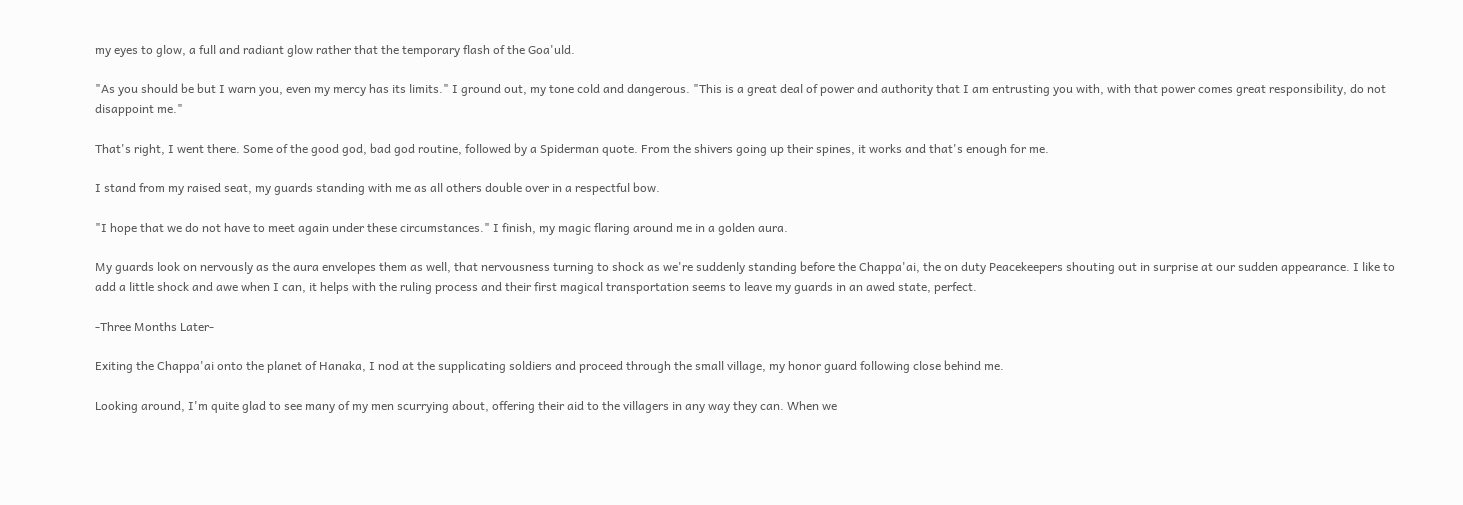my eyes to glow, a full and radiant glow rather that the temporary flash of the Goa'uld.

"As you should be but I warn you, even my mercy has its limits." I ground out, my tone cold and dangerous. "This is a great deal of power and authority that I am entrusting you with, with that power comes great responsibility, do not disappoint me."

That's right, I went there. Some of the good god, bad god routine, followed by a Spiderman quote. From the shivers going up their spines, it works and that's enough for me.

I stand from my raised seat, my guards standing with me as all others double over in a respectful bow.

"I hope that we do not have to meet again under these circumstances." I finish, my magic flaring around me in a golden aura.

My guards look on nervously as the aura envelopes them as well, that nervousness turning to shock as we're suddenly standing before the Chappa'ai, the on duty Peacekeepers shouting out in surprise at our sudden appearance. I like to add a little shock and awe when I can, it helps with the ruling process and their first magical transportation seems to leave my guards in an awed state, perfect.

-Three Months Later-

Exiting the Chappa'ai onto the planet of Hanaka, I nod at the supplicating soldiers and proceed through the small village, my honor guard following close behind me.

Looking around, I'm quite glad to see many of my men scurrying about, offering their aid to the villagers in any way they can. When we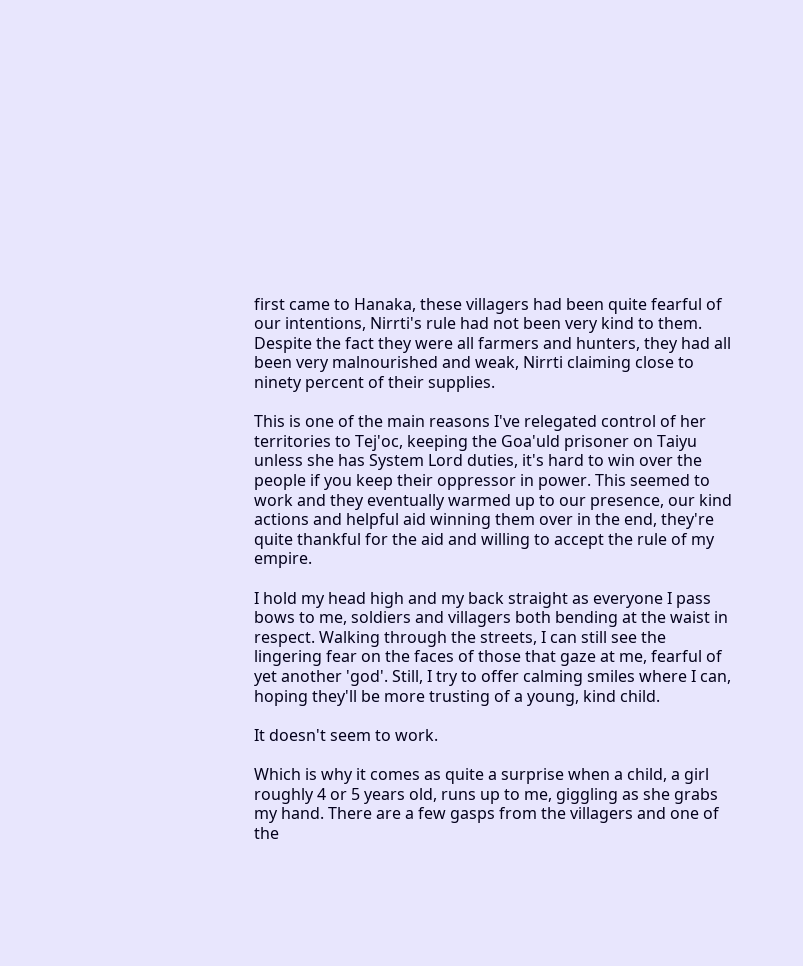first came to Hanaka, these villagers had been quite fearful of our intentions, Nirrti's rule had not been very kind to them. Despite the fact they were all farmers and hunters, they had all been very malnourished and weak, Nirrti claiming close to ninety percent of their supplies.

This is one of the main reasons I've relegated control of her territories to Tej'oc, keeping the Goa'uld prisoner on Taiyu unless she has System Lord duties, it's hard to win over the people if you keep their oppressor in power. This seemed to work and they eventually warmed up to our presence, our kind actions and helpful aid winning them over in the end, they're quite thankful for the aid and willing to accept the rule of my empire.

I hold my head high and my back straight as everyone I pass bows to me, soldiers and villagers both bending at the waist in respect. Walking through the streets, I can still see the lingering fear on the faces of those that gaze at me, fearful of yet another 'god'. Still, I try to offer calming smiles where I can, hoping they'll be more trusting of a young, kind child.

It doesn't seem to work.

Which is why it comes as quite a surprise when a child, a girl roughly 4 or 5 years old, runs up to me, giggling as she grabs my hand. There are a few gasps from the villagers and one of the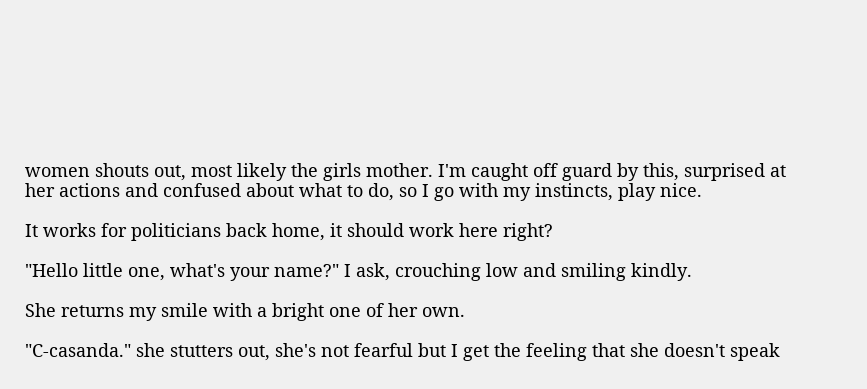women shouts out, most likely the girls mother. I'm caught off guard by this, surprised at her actions and confused about what to do, so I go with my instincts, play nice.

It works for politicians back home, it should work here right?

"Hello little one, what's your name?" I ask, crouching low and smiling kindly.

She returns my smile with a bright one of her own.

"C-casanda." she stutters out, she's not fearful but I get the feeling that she doesn't speak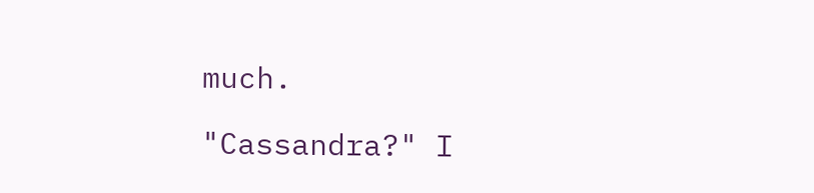much.

"Cassandra?" I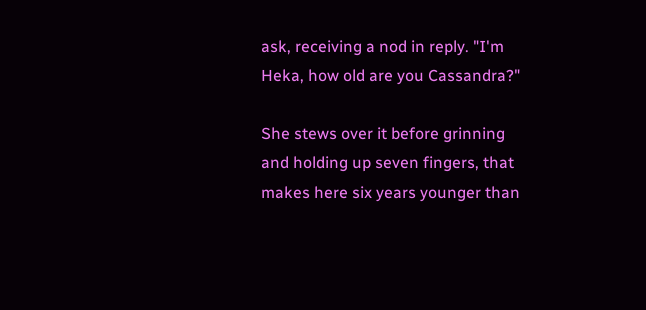ask, receiving a nod in reply. "I'm Heka, how old are you Cassandra?"

She stews over it before grinning and holding up seven fingers, that makes here six years younger than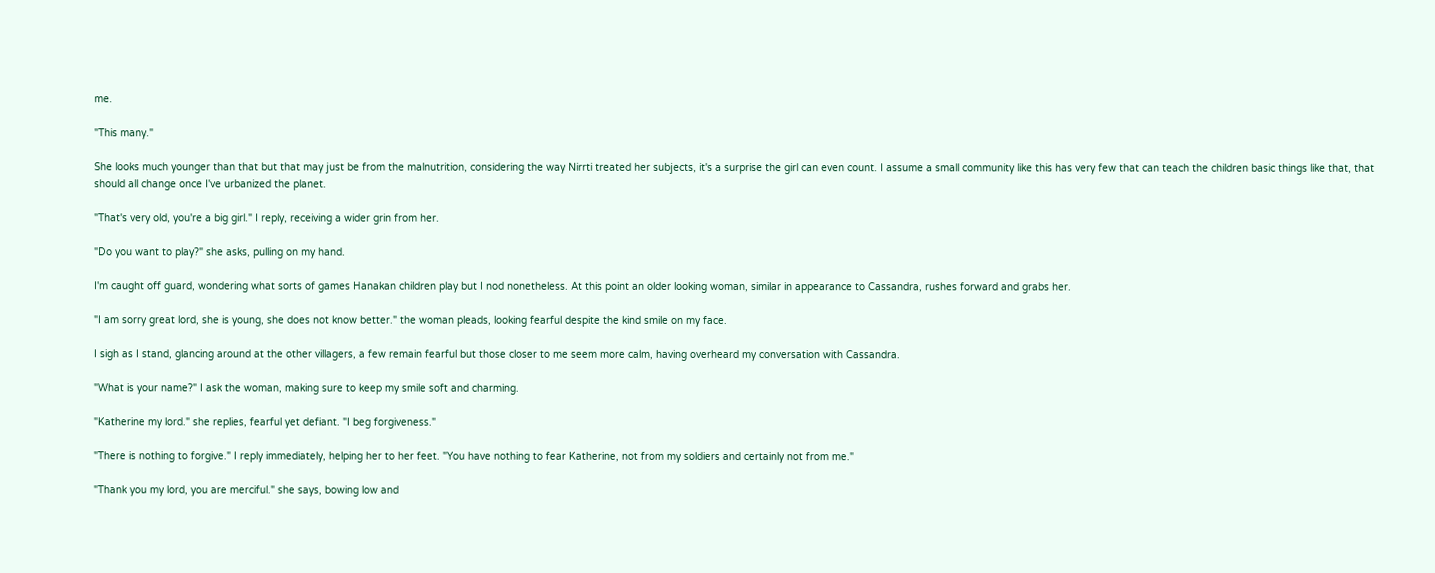me.

"This many."

She looks much younger than that but that may just be from the malnutrition, considering the way Nirrti treated her subjects, it's a surprise the girl can even count. I assume a small community like this has very few that can teach the children basic things like that, that should all change once I've urbanized the planet.

"That's very old, you're a big girl." I reply, receiving a wider grin from her.

"Do you want to play?" she asks, pulling on my hand.

I'm caught off guard, wondering what sorts of games Hanakan children play but I nod nonetheless. At this point an older looking woman, similar in appearance to Cassandra, rushes forward and grabs her.

"I am sorry great lord, she is young, she does not know better." the woman pleads, looking fearful despite the kind smile on my face.

I sigh as I stand, glancing around at the other villagers, a few remain fearful but those closer to me seem more calm, having overheard my conversation with Cassandra.

"What is your name?" I ask the woman, making sure to keep my smile soft and charming.

"Katherine my lord." she replies, fearful yet defiant. "I beg forgiveness."

"There is nothing to forgive." I reply immediately, helping her to her feet. "You have nothing to fear Katherine, not from my soldiers and certainly not from me."

"Thank you my lord, you are merciful." she says, bowing low and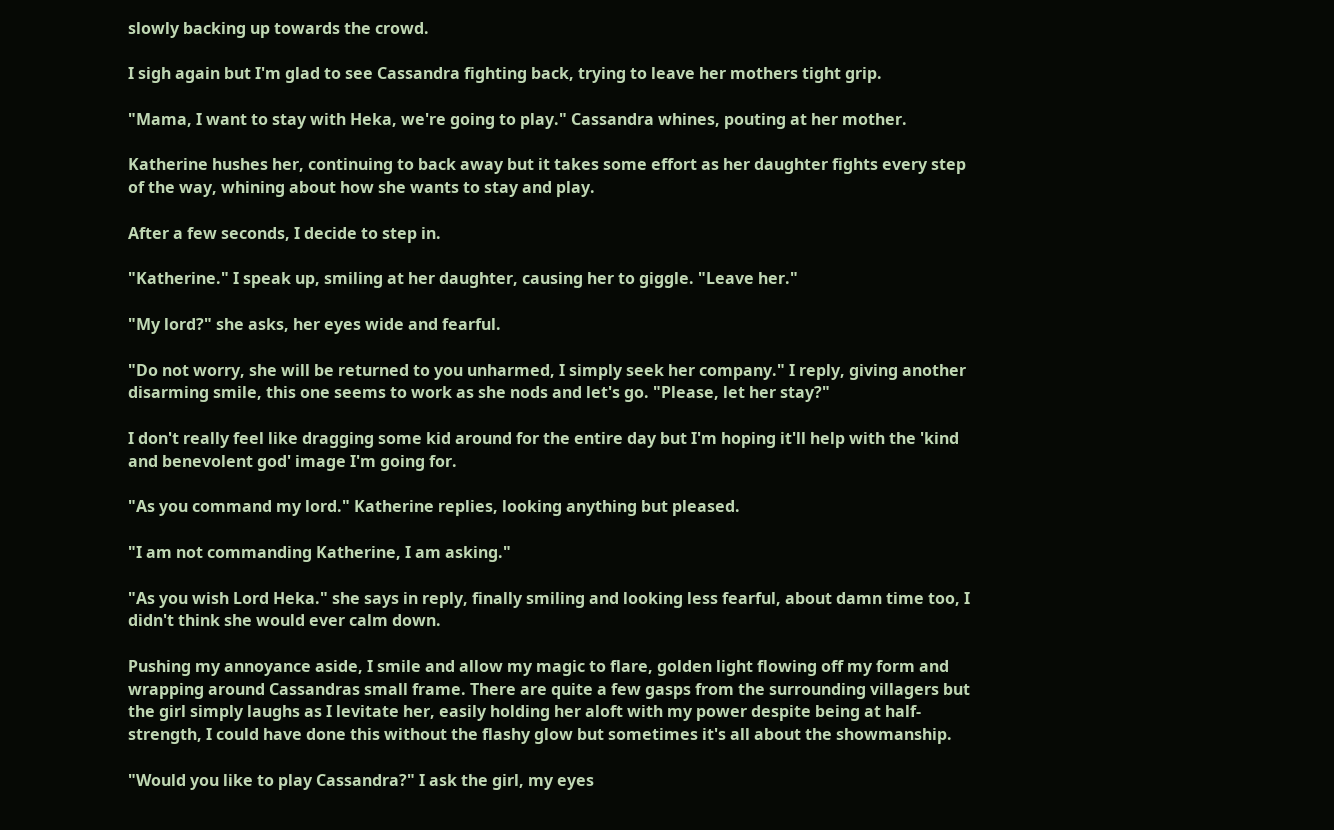slowly backing up towards the crowd.

I sigh again but I'm glad to see Cassandra fighting back, trying to leave her mothers tight grip.

"Mama, I want to stay with Heka, we're going to play." Cassandra whines, pouting at her mother.

Katherine hushes her, continuing to back away but it takes some effort as her daughter fights every step of the way, whining about how she wants to stay and play.

After a few seconds, I decide to step in.

"Katherine." I speak up, smiling at her daughter, causing her to giggle. "Leave her."

"My lord?" she asks, her eyes wide and fearful.

"Do not worry, she will be returned to you unharmed, I simply seek her company." I reply, giving another disarming smile, this one seems to work as she nods and let's go. "Please, let her stay?"

I don't really feel like dragging some kid around for the entire day but I'm hoping it'll help with the 'kind and benevolent god' image I'm going for.

"As you command my lord." Katherine replies, looking anything but pleased.

"I am not commanding Katherine, I am asking."

"As you wish Lord Heka." she says in reply, finally smiling and looking less fearful, about damn time too, I didn't think she would ever calm down.

Pushing my annoyance aside, I smile and allow my magic to flare, golden light flowing off my form and wrapping around Cassandras small frame. There are quite a few gasps from the surrounding villagers but the girl simply laughs as I levitate her, easily holding her aloft with my power despite being at half-strength, I could have done this without the flashy glow but sometimes it's all about the showmanship.

"Would you like to play Cassandra?" I ask the girl, my eyes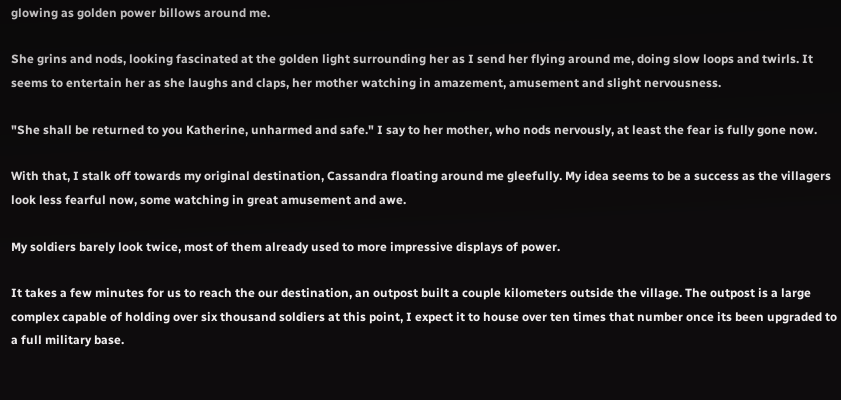glowing as golden power billows around me.

She grins and nods, looking fascinated at the golden light surrounding her as I send her flying around me, doing slow loops and twirls. It seems to entertain her as she laughs and claps, her mother watching in amazement, amusement and slight nervousness.

"She shall be returned to you Katherine, unharmed and safe." I say to her mother, who nods nervously, at least the fear is fully gone now.

With that, I stalk off towards my original destination, Cassandra floating around me gleefully. My idea seems to be a success as the villagers look less fearful now, some watching in great amusement and awe.

My soldiers barely look twice, most of them already used to more impressive displays of power.

It takes a few minutes for us to reach the our destination, an outpost built a couple kilometers outside the village. The outpost is a large complex capable of holding over six thousand soldiers at this point, I expect it to house over ten times that number once its been upgraded to a full military base.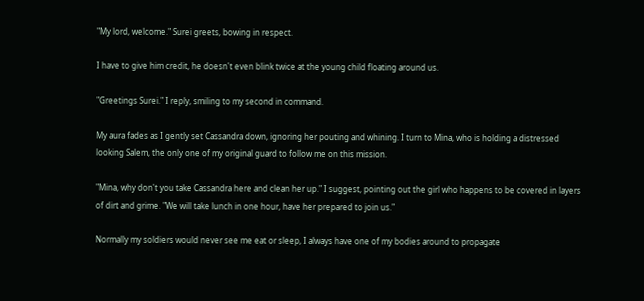"My lord, welcome." Surei greets, bowing in respect.

I have to give him credit, he doesn't even blink twice at the young child floating around us.

"Greetings Surei." I reply, smiling to my second in command.

My aura fades as I gently set Cassandra down, ignoring her pouting and whining. I turn to Mina, who is holding a distressed looking Salem, the only one of my original guard to follow me on this mission.

"Mina, why don't you take Cassandra here and clean her up." I suggest, pointing out the girl who happens to be covered in layers of dirt and grime. "We will take lunch in one hour, have her prepared to join us."

Normally my soldiers would never see me eat or sleep, I always have one of my bodies around to propagate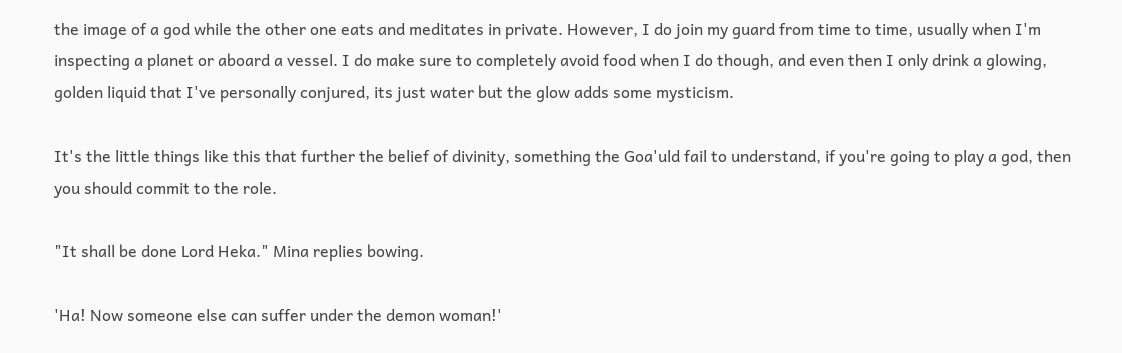the image of a god while the other one eats and meditates in private. However, I do join my guard from time to time, usually when I'm inspecting a planet or aboard a vessel. I do make sure to completely avoid food when I do though, and even then I only drink a glowing, golden liquid that I've personally conjured, its just water but the glow adds some mysticism.

It's the little things like this that further the belief of divinity, something the Goa'uld fail to understand, if you're going to play a god, then you should commit to the role.

"It shall be done Lord Heka." Mina replies bowing.

'Ha! Now someone else can suffer under the demon woman!'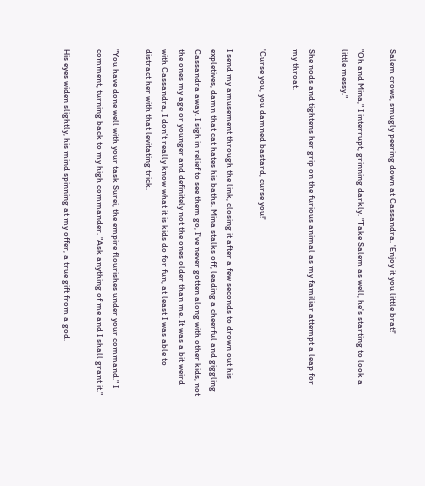Salem crows, smugly peering down at Cassandra. 'Enjoy it you little brat!'

"Oh and Mina," I interrupt, grinning darkly. "Take Salem as well, he's starting to look a little messy."

She nods and tightens her grip on the furious animal as my familiar attempt a leap for my throat.

'Curse you, you damned bastard, curse you!'

I send my amusement through the link, closing it after a few seconds to drown out his expletives, damn that cat hates his baths. Mina stalks off, leading a cheerful and giggling Cassandra away. I sigh in relief to see them go, I've never gotten along with other kids, not the ones my age or younger and definitely not the ones older than me. It was a bit weird with Cassandra, I don't really know what it is kids do for fun, at least I was able to distract her with that levitating trick.

"You have done well with your task Surei, the empire flourishes under your command." I comment, turning back to my high commander. "Ask anything of me and I shall grant it."

His eyes widen slightly, his mind spinning at my offer, a true gift from a god.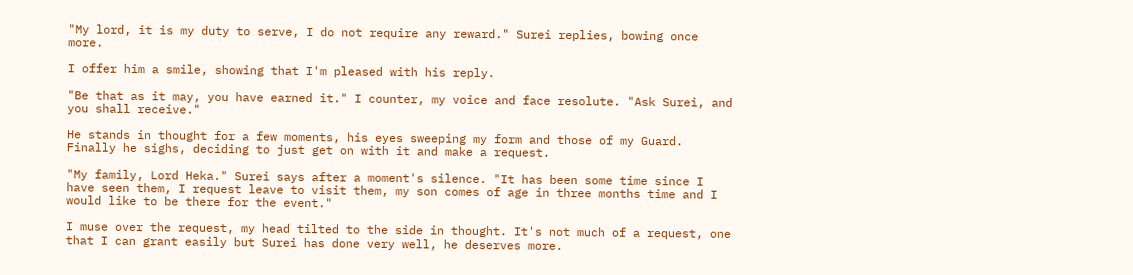"My lord, it is my duty to serve, I do not require any reward." Surei replies, bowing once more.

I offer him a smile, showing that I'm pleased with his reply.

"Be that as it may, you have earned it." I counter, my voice and face resolute. "Ask Surei, and you shall receive."

He stands in thought for a few moments, his eyes sweeping my form and those of my Guard. Finally he sighs, deciding to just get on with it and make a request.

"My family, Lord Heka." Surei says after a moment's silence. "It has been some time since I have seen them, I request leave to visit them, my son comes of age in three months time and I would like to be there for the event."

I muse over the request, my head tilted to the side in thought. It's not much of a request, one that I can grant easily but Surei has done very well, he deserves more.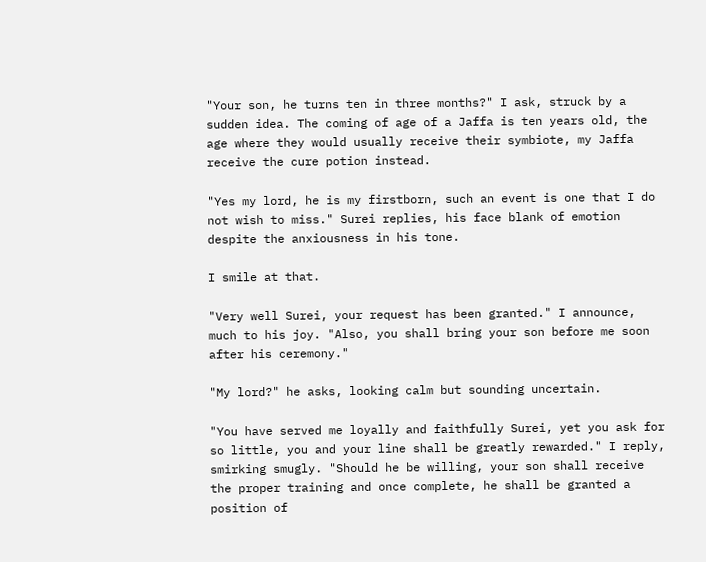"Your son, he turns ten in three months?" I ask, struck by a sudden idea. The coming of age of a Jaffa is ten years old, the age where they would usually receive their symbiote, my Jaffa receive the cure potion instead.

"Yes my lord, he is my firstborn, such an event is one that I do not wish to miss." Surei replies, his face blank of emotion despite the anxiousness in his tone.

I smile at that.

"Very well Surei, your request has been granted." I announce, much to his joy. "Also, you shall bring your son before me soon after his ceremony."

"My lord?" he asks, looking calm but sounding uncertain.

"You have served me loyally and faithfully Surei, yet you ask for so little, you and your line shall be greatly rewarded." I reply, smirking smugly. "Should he be willing, your son shall receive the proper training and once complete, he shall be granted a position of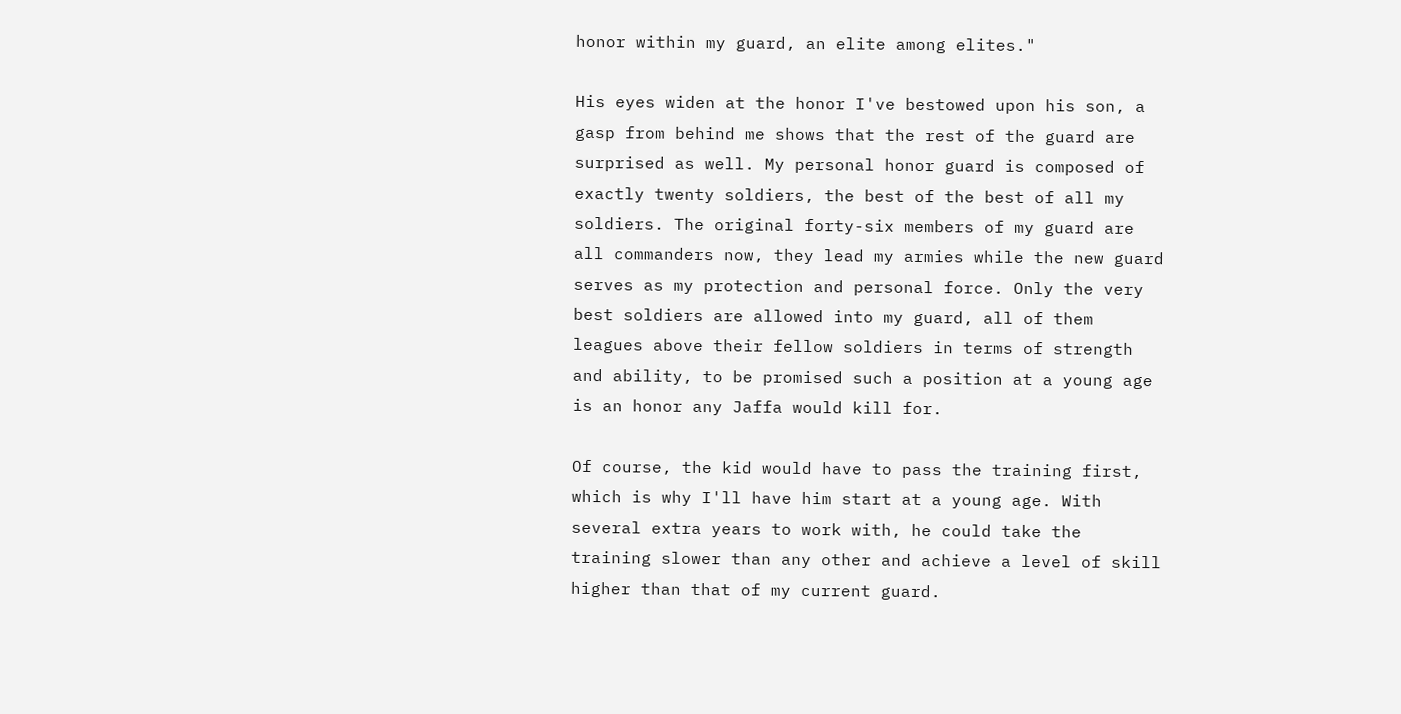honor within my guard, an elite among elites."

His eyes widen at the honor I've bestowed upon his son, a gasp from behind me shows that the rest of the guard are surprised as well. My personal honor guard is composed of exactly twenty soldiers, the best of the best of all my soldiers. The original forty-six members of my guard are all commanders now, they lead my armies while the new guard serves as my protection and personal force. Only the very best soldiers are allowed into my guard, all of them leagues above their fellow soldiers in terms of strength and ability, to be promised such a position at a young age is an honor any Jaffa would kill for.

Of course, the kid would have to pass the training first, which is why I'll have him start at a young age. With several extra years to work with, he could take the training slower than any other and achieve a level of skill higher than that of my current guard.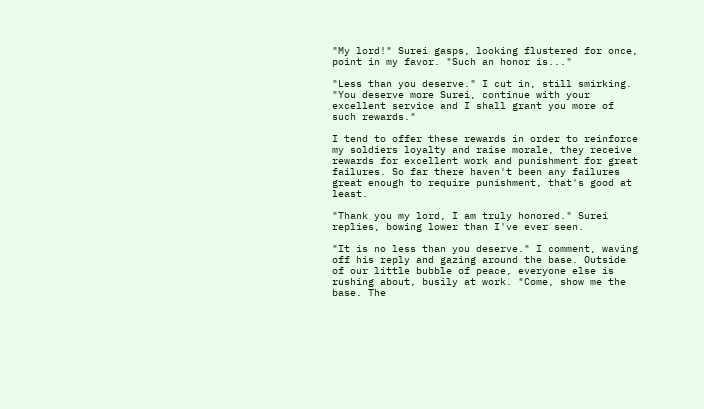"My lord!" Surei gasps, looking flustered for once, point in my favor. "Such an honor is..."

"Less than you deserve." I cut in, still smirking. "You deserve more Surei, continue with your excellent service and I shall grant you more of such rewards."

I tend to offer these rewards in order to reinforce my soldiers loyalty and raise morale, they receive rewards for excellent work and punishment for great failures. So far there haven't been any failures great enough to require punishment, that's good at least.

"Thank you my lord, I am truly honored." Surei replies, bowing lower than I've ever seen.

"It is no less than you deserve." I comment, waving off his reply and gazing around the base. Outside of our little bubble of peace, everyone else is rushing about, busily at work. "Come, show me the base. The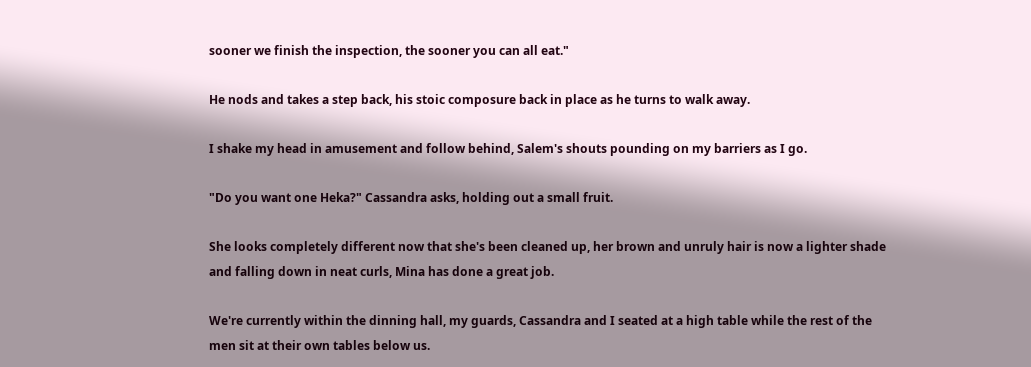sooner we finish the inspection, the sooner you can all eat."

He nods and takes a step back, his stoic composure back in place as he turns to walk away.

I shake my head in amusement and follow behind, Salem's shouts pounding on my barriers as I go.

"Do you want one Heka?" Cassandra asks, holding out a small fruit.

She looks completely different now that she's been cleaned up, her brown and unruly hair is now a lighter shade and falling down in neat curls, Mina has done a great job.

We're currently within the dinning hall, my guards, Cassandra and I seated at a high table while the rest of the men sit at their own tables below us.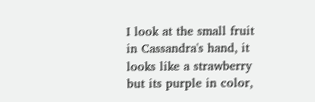I look at the small fruit in Cassandra's hand, it looks like a strawberry but its purple in color,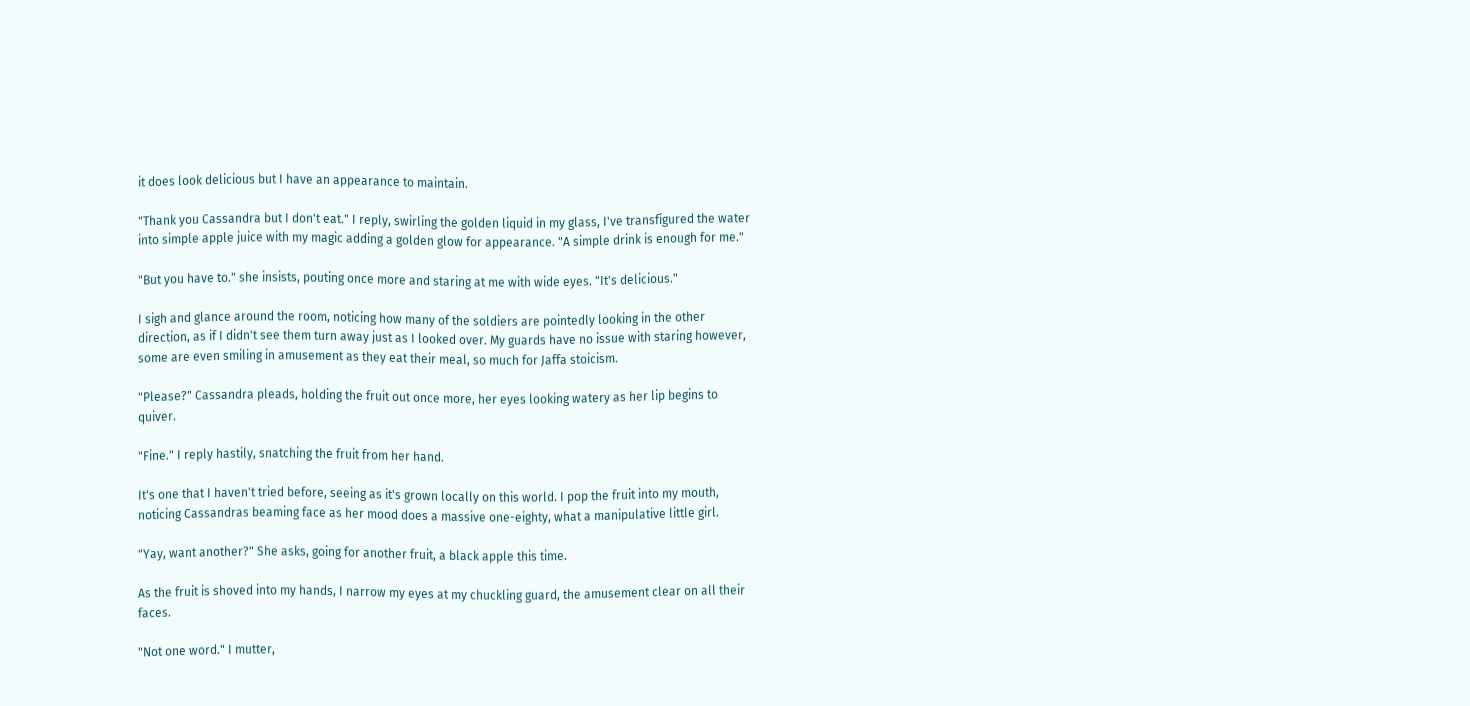it does look delicious but I have an appearance to maintain.

"Thank you Cassandra but I don't eat." I reply, swirling the golden liquid in my glass, I've transfigured the water into simple apple juice with my magic adding a golden glow for appearance. "A simple drink is enough for me."

"But you have to." she insists, pouting once more and staring at me with wide eyes. "It's delicious."

I sigh and glance around the room, noticing how many of the soldiers are pointedly looking in the other direction, as if I didn't see them turn away just as I looked over. My guards have no issue with staring however, some are even smiling in amusement as they eat their meal, so much for Jaffa stoicism.

"Please?" Cassandra pleads, holding the fruit out once more, her eyes looking watery as her lip begins to quiver.

"Fine." I reply hastily, snatching the fruit from her hand.

It's one that I haven't tried before, seeing as it's grown locally on this world. I pop the fruit into my mouth, noticing Cassandras beaming face as her mood does a massive one-eighty, what a manipulative little girl.

"Yay, want another?" She asks, going for another fruit, a black apple this time.

As the fruit is shoved into my hands, I narrow my eyes at my chuckling guard, the amusement clear on all their faces.

"Not one word." I mutter,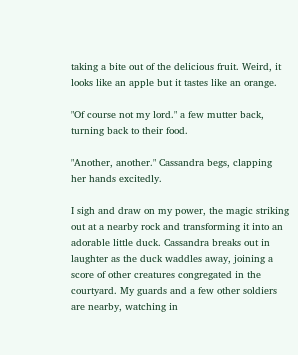taking a bite out of the delicious fruit. Weird, it looks like an apple but it tastes like an orange.

"Of course not my lord." a few mutter back, turning back to their food.

"Another, another." Cassandra begs, clapping her hands excitedly.

I sigh and draw on my power, the magic striking out at a nearby rock and transforming it into an adorable little duck. Cassandra breaks out in laughter as the duck waddles away, joining a score of other creatures congregated in the courtyard. My guards and a few other soldiers are nearby, watching in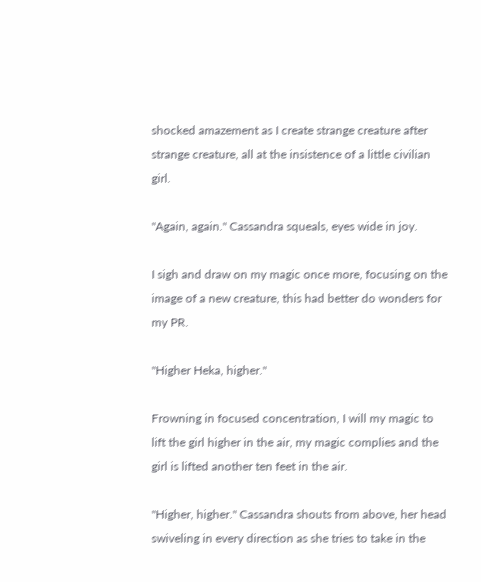shocked amazement as I create strange creature after strange creature, all at the insistence of a little civilian girl.

"Again, again." Cassandra squeals, eyes wide in joy.

I sigh and draw on my magic once more, focusing on the image of a new creature, this had better do wonders for my PR.

"Higher Heka, higher."

Frowning in focused concentration, I will my magic to lift the girl higher in the air, my magic complies and the girl is lifted another ten feet in the air.

"Higher, higher." Cassandra shouts from above, her head swiveling in every direction as she tries to take in the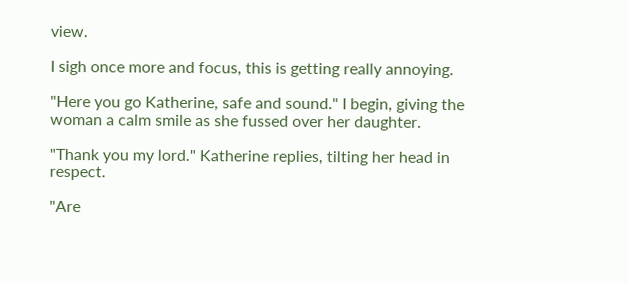view.

I sigh once more and focus, this is getting really annoying.

"Here you go Katherine, safe and sound." I begin, giving the woman a calm smile as she fussed over her daughter.

"Thank you my lord." Katherine replies, tilting her head in respect.

"Are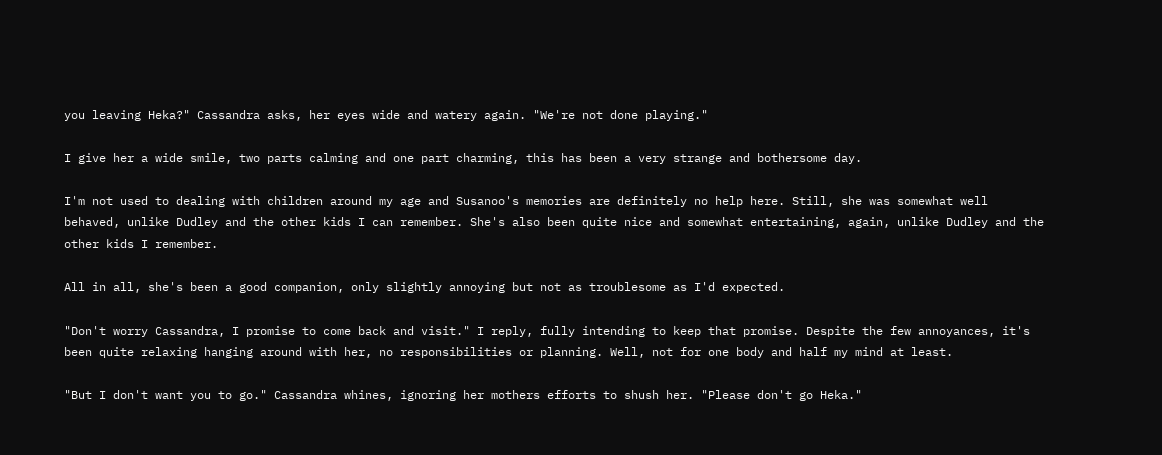you leaving Heka?" Cassandra asks, her eyes wide and watery again. "We're not done playing."

I give her a wide smile, two parts calming and one part charming, this has been a very strange and bothersome day.

I'm not used to dealing with children around my age and Susanoo's memories are definitely no help here. Still, she was somewhat well behaved, unlike Dudley and the other kids I can remember. She's also been quite nice and somewhat entertaining, again, unlike Dudley and the other kids I remember.

All in all, she's been a good companion, only slightly annoying but not as troublesome as I'd expected.

"Don't worry Cassandra, I promise to come back and visit." I reply, fully intending to keep that promise. Despite the few annoyances, it's been quite relaxing hanging around with her, no responsibilities or planning. Well, not for one body and half my mind at least.

"But I don't want you to go." Cassandra whines, ignoring her mothers efforts to shush her. "Please don't go Heka."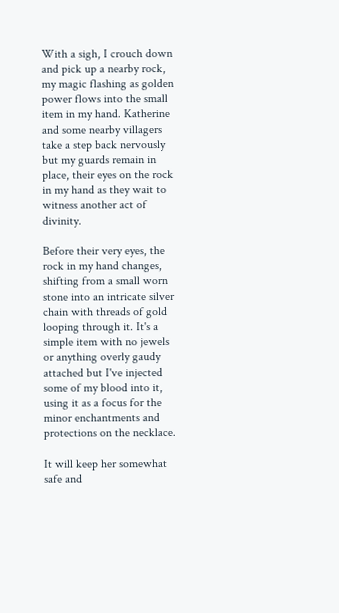With a sigh, I crouch down and pick up a nearby rock, my magic flashing as golden power flows into the small item in my hand. Katherine and some nearby villagers take a step back nervously but my guards remain in place, their eyes on the rock in my hand as they wait to witness another act of divinity.

Before their very eyes, the rock in my hand changes, shifting from a small worn stone into an intricate silver chain with threads of gold looping through it. It's a simple item with no jewels or anything overly gaudy attached but I've injected some of my blood into it, using it as a focus for the minor enchantments and protections on the necklace.

It will keep her somewhat safe and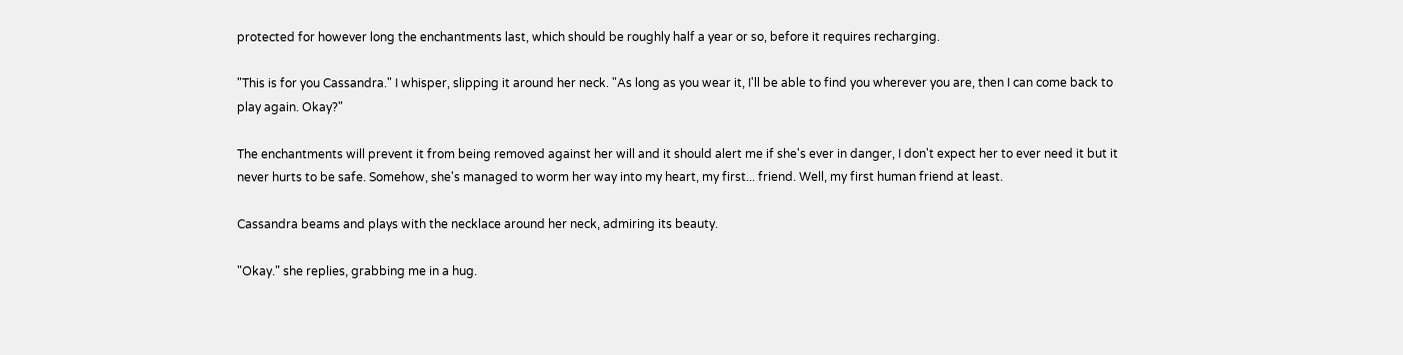protected for however long the enchantments last, which should be roughly half a year or so, before it requires recharging.

"This is for you Cassandra." I whisper, slipping it around her neck. "As long as you wear it, I'll be able to find you wherever you are, then I can come back to play again. Okay?"

The enchantments will prevent it from being removed against her will and it should alert me if she's ever in danger, I don't expect her to ever need it but it never hurts to be safe. Somehow, she's managed to worm her way into my heart, my first... friend. Well, my first human friend at least.

Cassandra beams and plays with the necklace around her neck, admiring its beauty.

"Okay." she replies, grabbing me in a hug.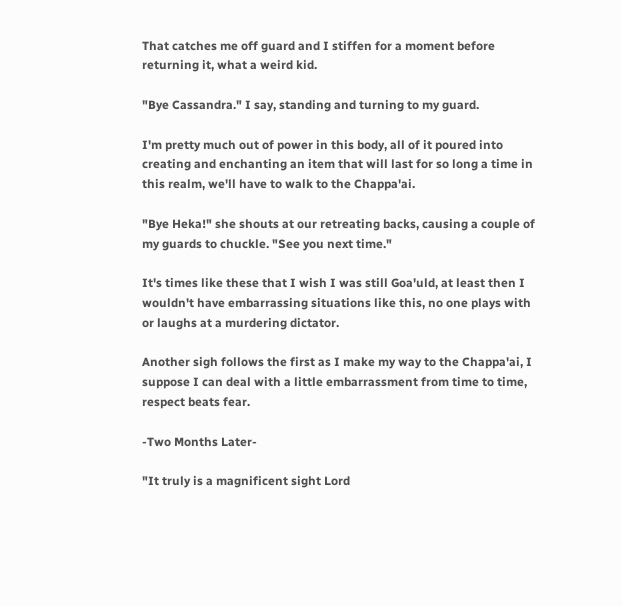That catches me off guard and I stiffen for a moment before returning it, what a weird kid.

"Bye Cassandra." I say, standing and turning to my guard.

I'm pretty much out of power in this body, all of it poured into creating and enchanting an item that will last for so long a time in this realm, we'll have to walk to the Chappa'ai.

"Bye Heka!" she shouts at our retreating backs, causing a couple of my guards to chuckle. "See you next time."

It's times like these that I wish I was still Goa'uld, at least then I wouldn't have embarrassing situations like this, no one plays with or laughs at a murdering dictator.

Another sigh follows the first as I make my way to the Chappa'ai, I suppose I can deal with a little embarrassment from time to time, respect beats fear.

-Two Months Later-

"It truly is a magnificent sight Lord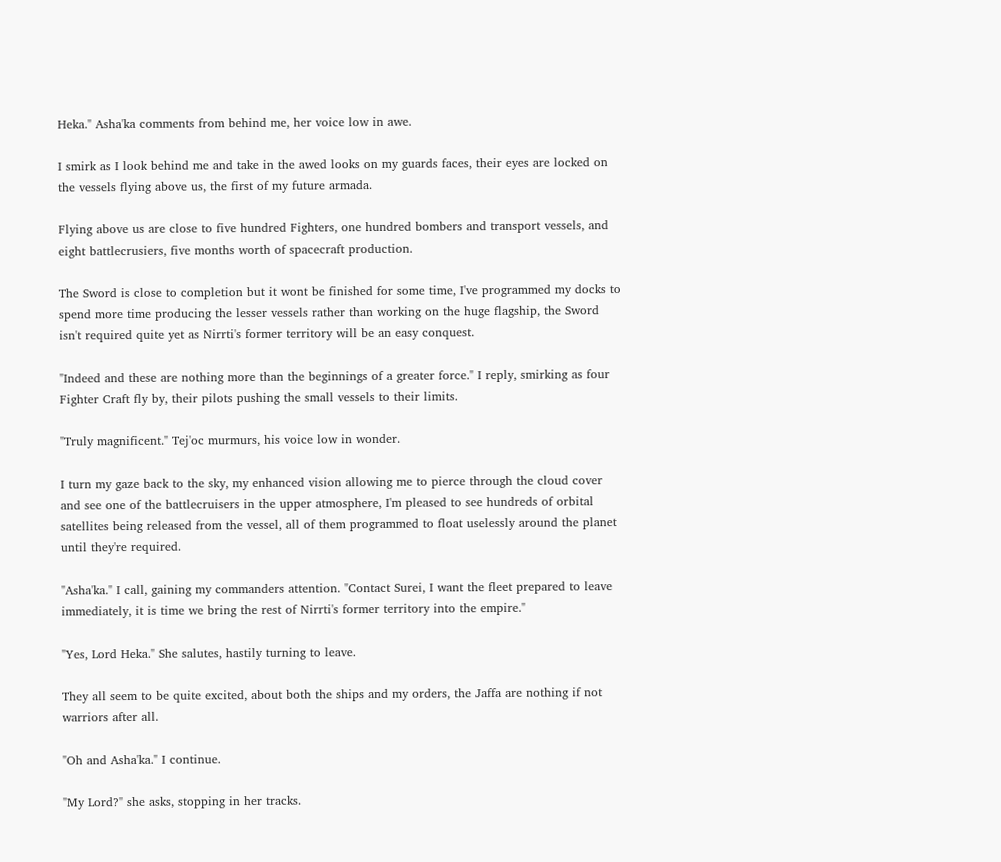Heka." Asha'ka comments from behind me, her voice low in awe.

I smirk as I look behind me and take in the awed looks on my guards faces, their eyes are locked on the vessels flying above us, the first of my future armada.

Flying above us are close to five hundred Fighters, one hundred bombers and transport vessels, and eight battlecrusiers, five months worth of spacecraft production.

The Sword is close to completion but it wont be finished for some time, I've programmed my docks to spend more time producing the lesser vessels rather than working on the huge flagship, the Sword isn't required quite yet as Nirrti's former territory will be an easy conquest.

"Indeed and these are nothing more than the beginnings of a greater force." I reply, smirking as four Fighter Craft fly by, their pilots pushing the small vessels to their limits.

"Truly magnificent." Tej'oc murmurs, his voice low in wonder.

I turn my gaze back to the sky, my enhanced vision allowing me to pierce through the cloud cover and see one of the battlecruisers in the upper atmosphere, I'm pleased to see hundreds of orbital satellites being released from the vessel, all of them programmed to float uselessly around the planet until they're required.

"Asha'ka." I call, gaining my commanders attention. "Contact Surei, I want the fleet prepared to leave immediately, it is time we bring the rest of Nirrti's former territory into the empire."

"Yes, Lord Heka." She salutes, hastily turning to leave.

They all seem to be quite excited, about both the ships and my orders, the Jaffa are nothing if not warriors after all.

"Oh and Asha'ka." I continue.

"My Lord?" she asks, stopping in her tracks.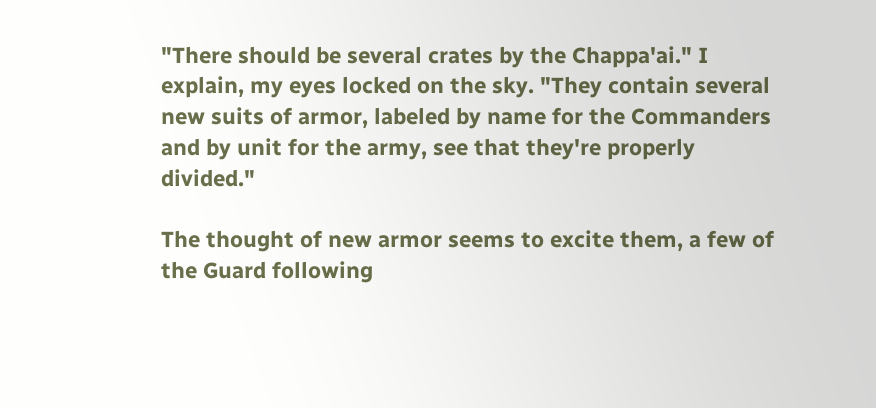"There should be several crates by the Chappa'ai." I explain, my eyes locked on the sky. "They contain several new suits of armor, labeled by name for the Commanders and by unit for the army, see that they're properly divided."

The thought of new armor seems to excite them, a few of the Guard following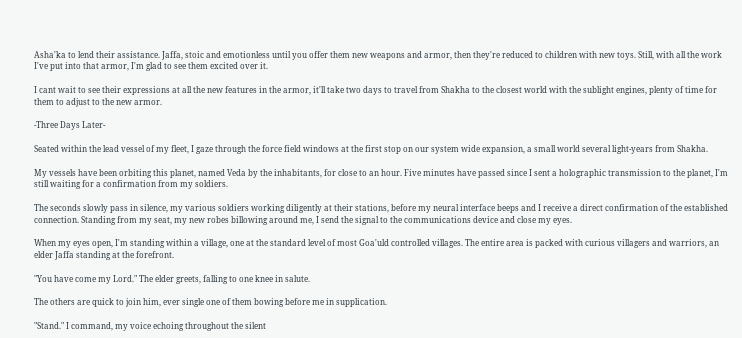Asha'ka to lend their assistance. Jaffa, stoic and emotionless until you offer them new weapons and armor, then they're reduced to children with new toys. Still, with all the work I've put into that armor, I'm glad to see them excited over it.

I cant wait to see their expressions at all the new features in the armor, it'll take two days to travel from Shakha to the closest world with the sublight engines, plenty of time for them to adjust to the new armor.

-Three Days Later-

Seated within the lead vessel of my fleet, I gaze through the force field windows at the first stop on our system wide expansion, a small world several light-years from Shakha.

My vessels have been orbiting this planet, named Veda by the inhabitants, for close to an hour. Five minutes have passed since I sent a holographic transmission to the planet, I'm still waiting for a confirmation from my soldiers.

The seconds slowly pass in silence, my various soldiers working diligently at their stations, before my neural interface beeps and I receive a direct confirmation of the established connection. Standing from my seat, my new robes billowing around me, I send the signal to the communications device and close my eyes.

When my eyes open, I'm standing within a village, one at the standard level of most Goa'uld controlled villages. The entire area is packed with curious villagers and warriors, an elder Jaffa standing at the forefront.

"You have come my Lord." The elder greets, falling to one knee in salute.

The others are quick to join him, ever single one of them bowing before me in supplication.

"Stand." I command, my voice echoing throughout the silent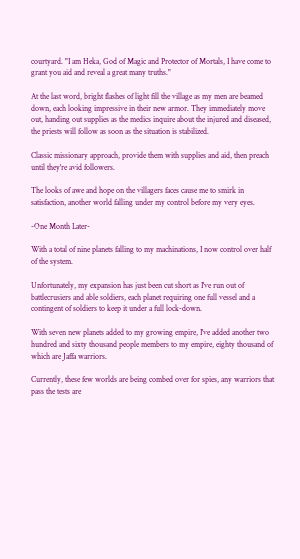courtyard. "I am Heka, God of Magic and Protector of Mortals, I have come to grant you aid and reveal a great many truths."

At the last word, bright flashes of light fill the village as my men are beamed down, each looking impressive in their new armor. They immediately move out, handing out supplies as the medics inquire about the injured and diseased, the priests will follow as soon as the situation is stabilized.

Classic missionary approach, provide them with supplies and aid, then preach until they're avid followers.

The looks of awe and hope on the villagers faces cause me to smirk in satisfaction, another world falling under my control before my very eyes.

-One Month Later-

With a total of nine planets falling to my machinations, I now control over half of the system.

Unfortunately, my expansion has just been cut short as I've run out of battlecrusiers and able soldiers, each planet requiring one full vessel and a contingent of soldiers to keep it under a full lock-down.

With seven new planets added to my growing empire, I've added another two hundred and sixty thousand people members to my empire, eighty thousand of which are Jaffa warriors.

Currently, these few worlds are being combed over for spies, any warriors that pass the tests are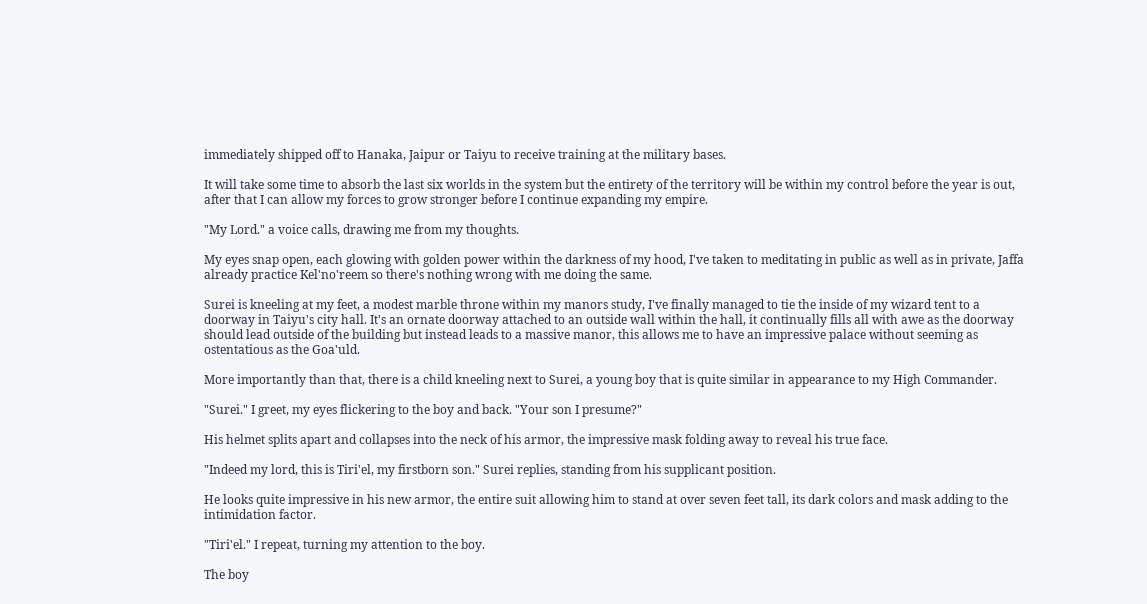immediately shipped off to Hanaka, Jaipur or Taiyu to receive training at the military bases.

It will take some time to absorb the last six worlds in the system but the entirety of the territory will be within my control before the year is out, after that I can allow my forces to grow stronger before I continue expanding my empire.

"My Lord." a voice calls, drawing me from my thoughts.

My eyes snap open, each glowing with golden power within the darkness of my hood, I've taken to meditating in public as well as in private, Jaffa already practice Kel'no'reem so there's nothing wrong with me doing the same.

Surei is kneeling at my feet, a modest marble throne within my manors study, I've finally managed to tie the inside of my wizard tent to a doorway in Taiyu's city hall. It's an ornate doorway attached to an outside wall within the hall, it continually fills all with awe as the doorway should lead outside of the building but instead leads to a massive manor, this allows me to have an impressive palace without seeming as ostentatious as the Goa'uld.

More importantly than that, there is a child kneeling next to Surei, a young boy that is quite similar in appearance to my High Commander.

"Surei." I greet, my eyes flickering to the boy and back. "Your son I presume?"

His helmet splits apart and collapses into the neck of his armor, the impressive mask folding away to reveal his true face.

"Indeed my lord, this is Tiri'el, my firstborn son." Surei replies, standing from his supplicant position.

He looks quite impressive in his new armor, the entire suit allowing him to stand at over seven feet tall, its dark colors and mask adding to the intimidation factor.

"Tiri'el." I repeat, turning my attention to the boy.

The boy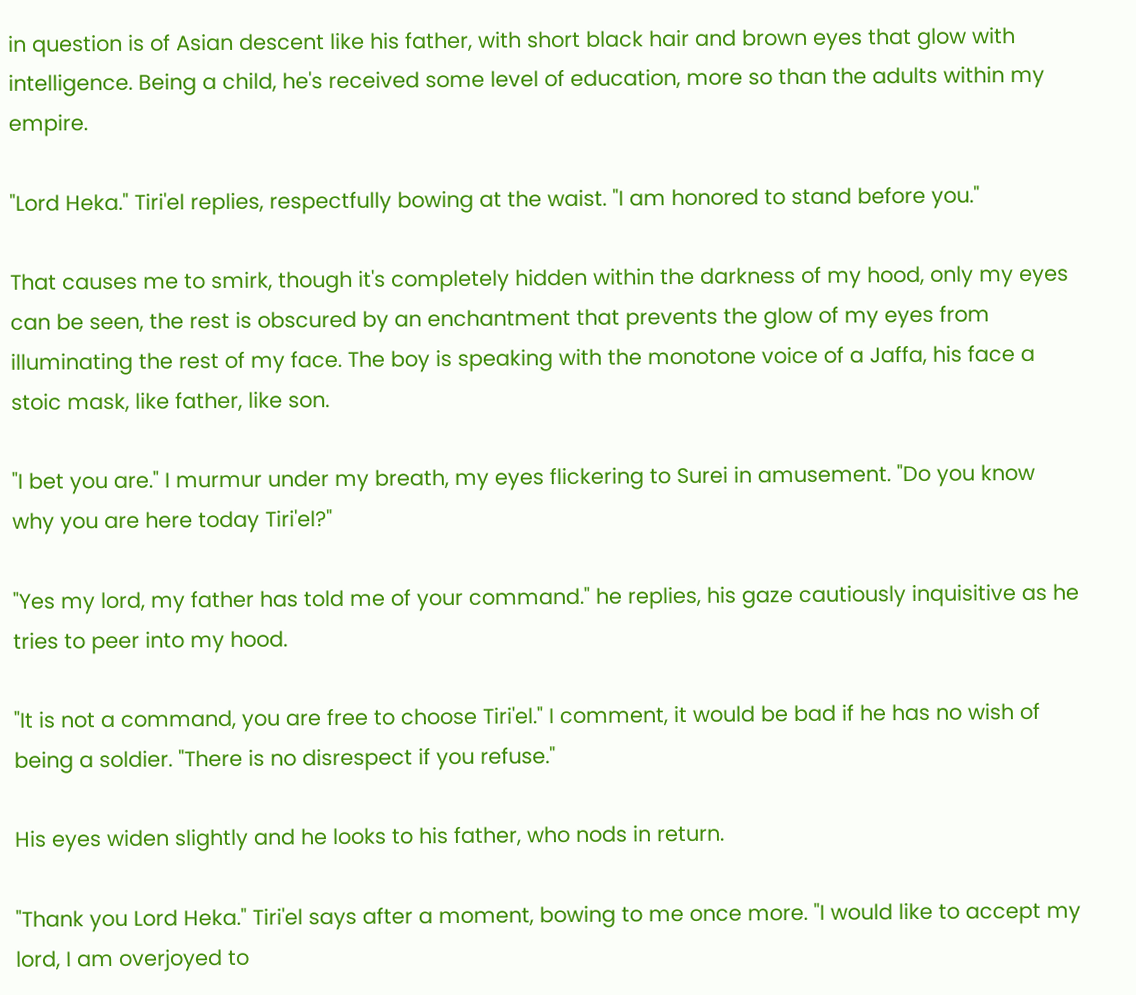in question is of Asian descent like his father, with short black hair and brown eyes that glow with intelligence. Being a child, he's received some level of education, more so than the adults within my empire.

"Lord Heka." Tiri'el replies, respectfully bowing at the waist. "I am honored to stand before you."

That causes me to smirk, though it's completely hidden within the darkness of my hood, only my eyes can be seen, the rest is obscured by an enchantment that prevents the glow of my eyes from illuminating the rest of my face. The boy is speaking with the monotone voice of a Jaffa, his face a stoic mask, like father, like son.

"I bet you are." I murmur under my breath, my eyes flickering to Surei in amusement. "Do you know why you are here today Tiri'el?"

"Yes my lord, my father has told me of your command." he replies, his gaze cautiously inquisitive as he tries to peer into my hood.

"It is not a command, you are free to choose Tiri'el." I comment, it would be bad if he has no wish of being a soldier. "There is no disrespect if you refuse."

His eyes widen slightly and he looks to his father, who nods in return.

"Thank you Lord Heka." Tiri'el says after a moment, bowing to me once more. "I would like to accept my lord, I am overjoyed to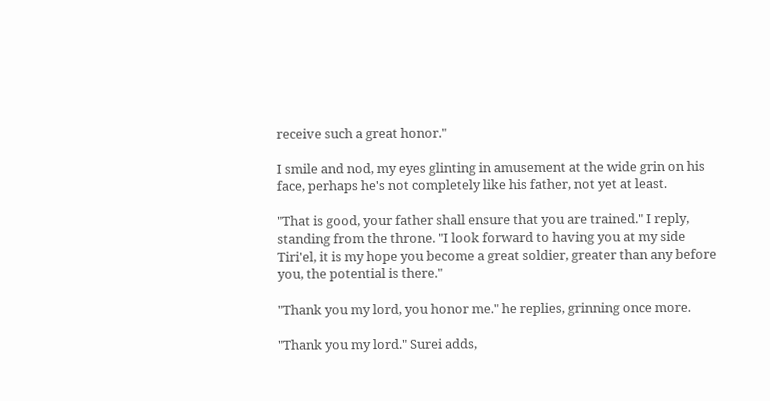receive such a great honor."

I smile and nod, my eyes glinting in amusement at the wide grin on his face, perhaps he's not completely like his father, not yet at least.

"That is good, your father shall ensure that you are trained." I reply, standing from the throne. "I look forward to having you at my side Tiri'el, it is my hope you become a great soldier, greater than any before you, the potential is there."

"Thank you my lord, you honor me." he replies, grinning once more.

"Thank you my lord." Surei adds,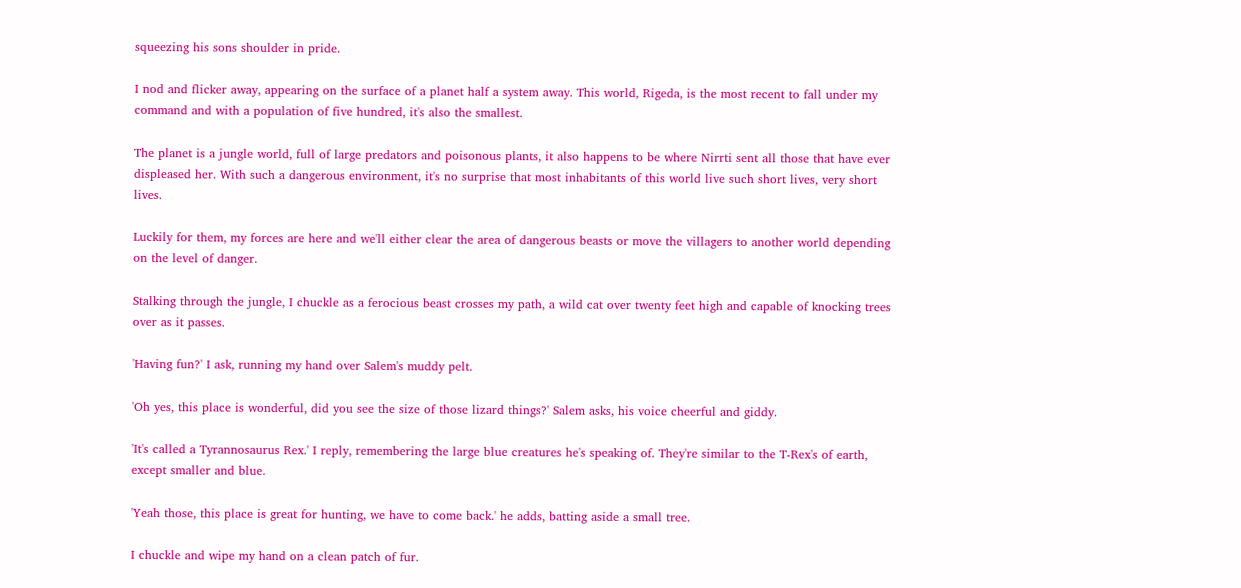squeezing his sons shoulder in pride.

I nod and flicker away, appearing on the surface of a planet half a system away. This world, Rigeda, is the most recent to fall under my command and with a population of five hundred, it's also the smallest.

The planet is a jungle world, full of large predators and poisonous plants, it also happens to be where Nirrti sent all those that have ever displeased her. With such a dangerous environment, it's no surprise that most inhabitants of this world live such short lives, very short lives.

Luckily for them, my forces are here and we'll either clear the area of dangerous beasts or move the villagers to another world depending on the level of danger.

Stalking through the jungle, I chuckle as a ferocious beast crosses my path, a wild cat over twenty feet high and capable of knocking trees over as it passes.

'Having fun?' I ask, running my hand over Salem's muddy pelt.

'Oh yes, this place is wonderful, did you see the size of those lizard things?' Salem asks, his voice cheerful and giddy.

'It's called a Tyrannosaurus Rex.' I reply, remembering the large blue creatures he's speaking of. They're similar to the T-Rex's of earth, except smaller and blue.

'Yeah those, this place is great for hunting, we have to come back.' he adds, batting aside a small tree.

I chuckle and wipe my hand on a clean patch of fur.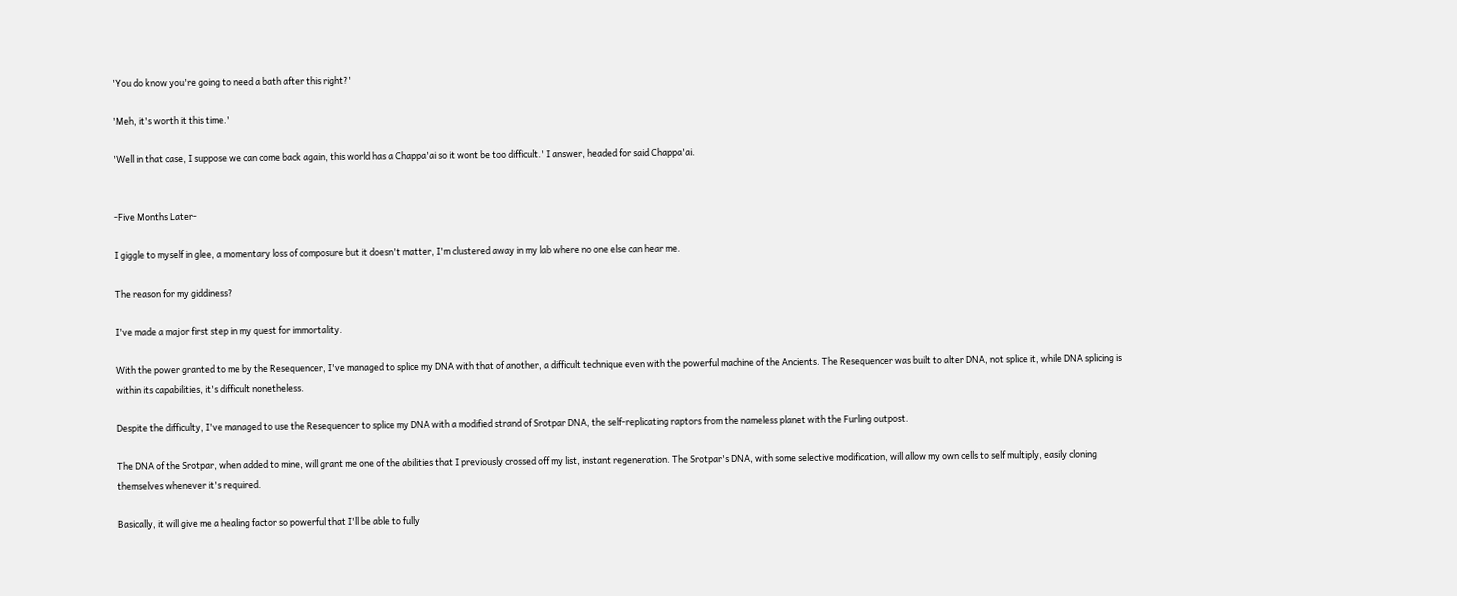'You do know you're going to need a bath after this right?'

'Meh, it's worth it this time.'

'Well in that case, I suppose we can come back again, this world has a Chappa'ai so it wont be too difficult.' I answer, headed for said Chappa'ai.


-Five Months Later-

I giggle to myself in glee, a momentary loss of composure but it doesn't matter, I'm clustered away in my lab where no one else can hear me.

The reason for my giddiness?

I've made a major first step in my quest for immortality.

With the power granted to me by the Resequencer, I've managed to splice my DNA with that of another, a difficult technique even with the powerful machine of the Ancients. The Resequencer was built to alter DNA, not splice it, while DNA splicing is within its capabilities, it's difficult nonetheless.

Despite the difficulty, I've managed to use the Resequencer to splice my DNA with a modified strand of Srotpar DNA, the self-replicating raptors from the nameless planet with the Furling outpost.

The DNA of the Srotpar, when added to mine, will grant me one of the abilities that I previously crossed off my list, instant regeneration. The Srotpar's DNA, with some selective modification, will allow my own cells to self multiply, easily cloning themselves whenever it's required.

Basically, it will give me a healing factor so powerful that I'll be able to fully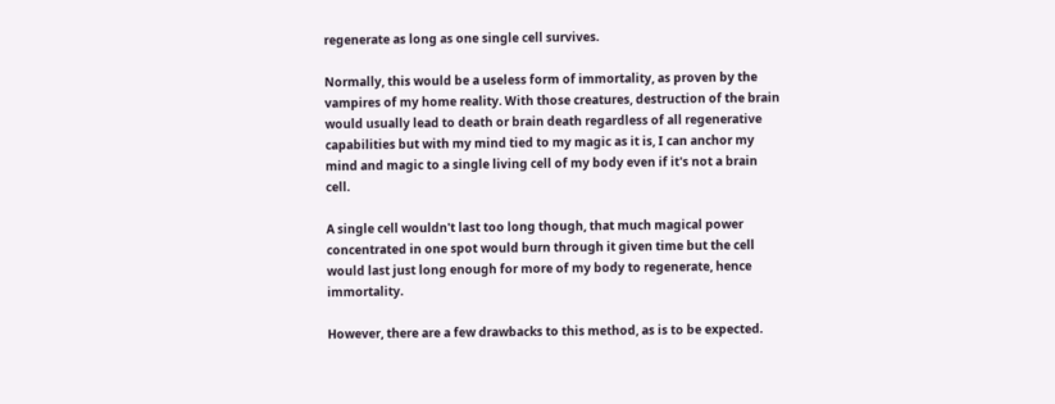regenerate as long as one single cell survives.

Normally, this would be a useless form of immortality, as proven by the vampires of my home reality. With those creatures, destruction of the brain would usually lead to death or brain death regardless of all regenerative capabilities but with my mind tied to my magic as it is, I can anchor my mind and magic to a single living cell of my body even if it's not a brain cell.

A single cell wouldn't last too long though, that much magical power concentrated in one spot would burn through it given time but the cell would last just long enough for more of my body to regenerate, hence immortality.

However, there are a few drawbacks to this method, as is to be expected.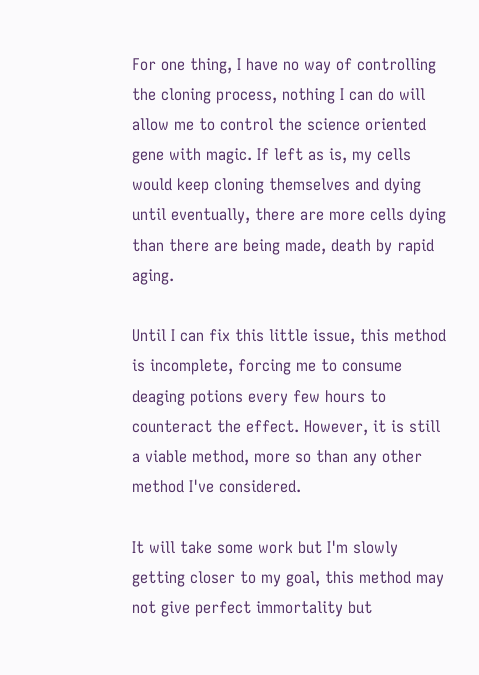For one thing, I have no way of controlling the cloning process, nothing I can do will allow me to control the science oriented gene with magic. If left as is, my cells would keep cloning themselves and dying until eventually, there are more cells dying than there are being made, death by rapid aging.

Until I can fix this little issue, this method is incomplete, forcing me to consume deaging potions every few hours to counteract the effect. However, it is still a viable method, more so than any other method I've considered.

It will take some work but I'm slowly getting closer to my goal, this method may not give perfect immortality but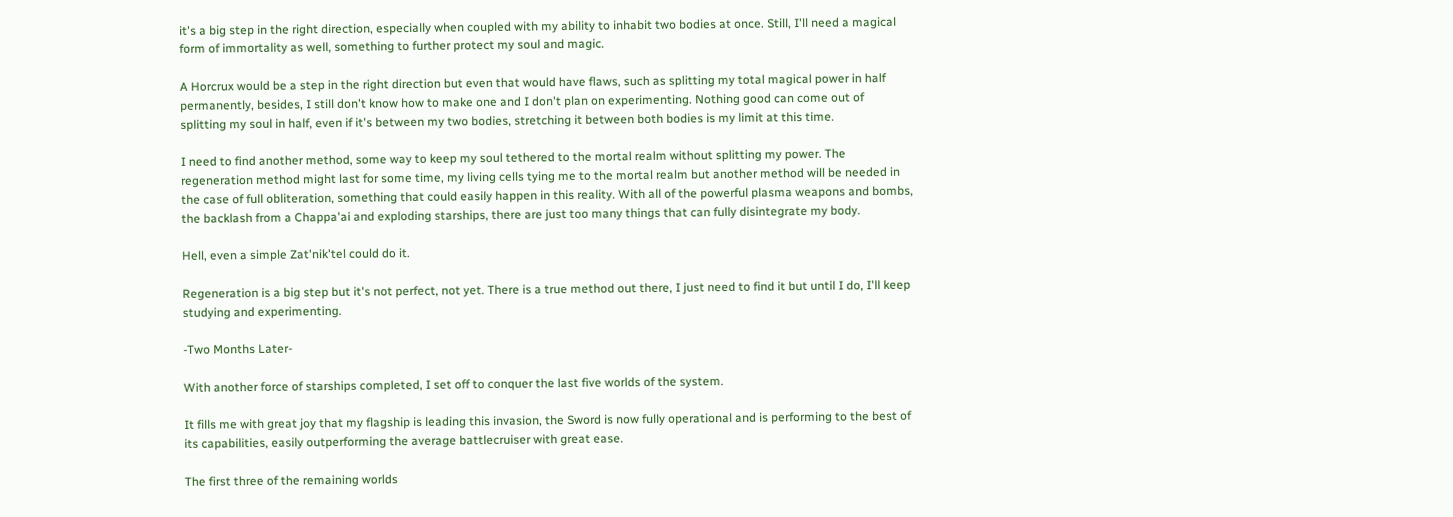it's a big step in the right direction, especially when coupled with my ability to inhabit two bodies at once. Still, I'll need a magical form of immortality as well, something to further protect my soul and magic.

A Horcrux would be a step in the right direction but even that would have flaws, such as splitting my total magical power in half permanently, besides, I still don't know how to make one and I don't plan on experimenting. Nothing good can come out of splitting my soul in half, even if it's between my two bodies, stretching it between both bodies is my limit at this time.

I need to find another method, some way to keep my soul tethered to the mortal realm without splitting my power. The regeneration method might last for some time, my living cells tying me to the mortal realm but another method will be needed in the case of full obliteration, something that could easily happen in this reality. With all of the powerful plasma weapons and bombs, the backlash from a Chappa'ai and exploding starships, there are just too many things that can fully disintegrate my body.

Hell, even a simple Zat'nik'tel could do it.

Regeneration is a big step but it's not perfect, not yet. There is a true method out there, I just need to find it but until I do, I'll keep studying and experimenting.

-Two Months Later-

With another force of starships completed, I set off to conquer the last five worlds of the system.

It fills me with great joy that my flagship is leading this invasion, the Sword is now fully operational and is performing to the best of its capabilities, easily outperforming the average battlecruiser with great ease.

The first three of the remaining worlds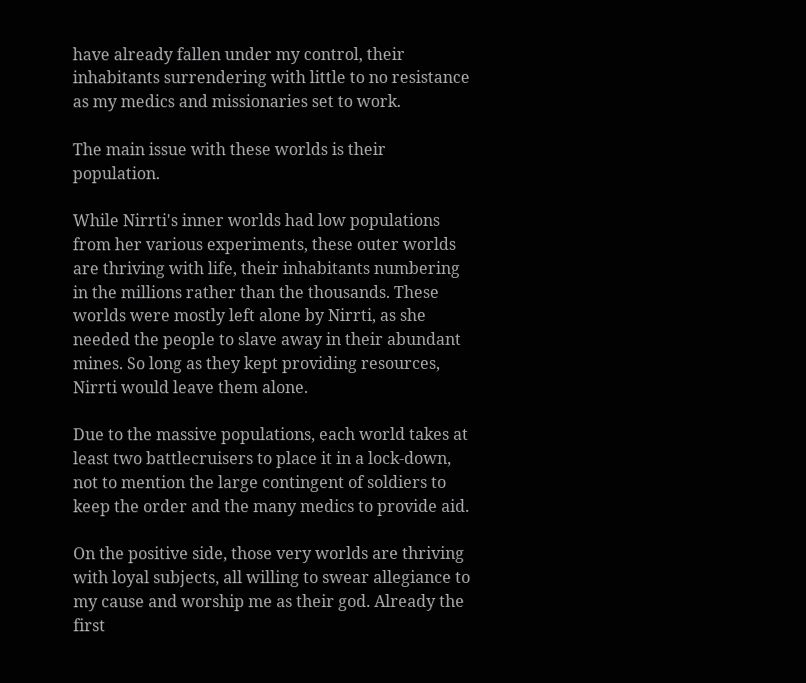have already fallen under my control, their inhabitants surrendering with little to no resistance as my medics and missionaries set to work.

The main issue with these worlds is their population.

While Nirrti's inner worlds had low populations from her various experiments, these outer worlds are thriving with life, their inhabitants numbering in the millions rather than the thousands. These worlds were mostly left alone by Nirrti, as she needed the people to slave away in their abundant mines. So long as they kept providing resources, Nirrti would leave them alone.

Due to the massive populations, each world takes at least two battlecruisers to place it in a lock-down, not to mention the large contingent of soldiers to keep the order and the many medics to provide aid.

On the positive side, those very worlds are thriving with loyal subjects, all willing to swear allegiance to my cause and worship me as their god. Already the first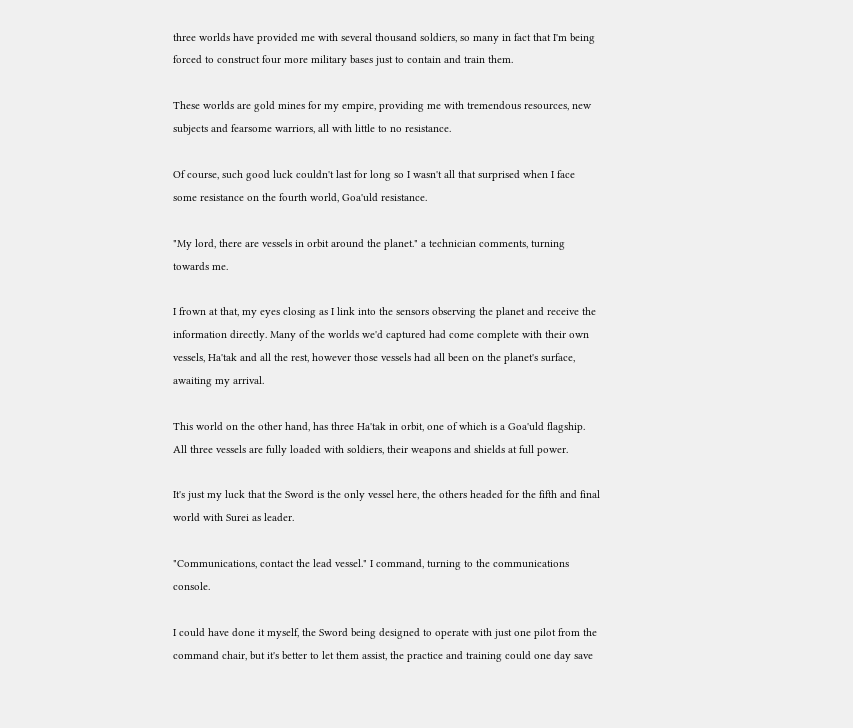three worlds have provided me with several thousand soldiers, so many in fact that I'm being forced to construct four more military bases just to contain and train them.

These worlds are gold mines for my empire, providing me with tremendous resources, new subjects and fearsome warriors, all with little to no resistance.

Of course, such good luck couldn't last for long so I wasn't all that surprised when I face some resistance on the fourth world, Goa'uld resistance.

"My lord, there are vessels in orbit around the planet." a technician comments, turning towards me.

I frown at that, my eyes closing as I link into the sensors observing the planet and receive the information directly. Many of the worlds we'd captured had come complete with their own vessels, Ha'tak and all the rest, however those vessels had all been on the planet's surface, awaiting my arrival.

This world on the other hand, has three Ha'tak in orbit, one of which is a Goa'uld flagship. All three vessels are fully loaded with soldiers, their weapons and shields at full power.

It's just my luck that the Sword is the only vessel here, the others headed for the fifth and final world with Surei as leader.

"Communications, contact the lead vessel." I command, turning to the communications console.

I could have done it myself, the Sword being designed to operate with just one pilot from the command chair, but it's better to let them assist, the practice and training could one day save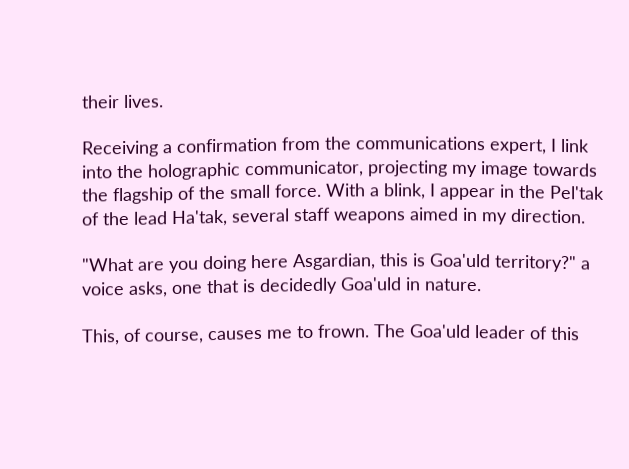their lives.

Receiving a confirmation from the communications expert, I link into the holographic communicator, projecting my image towards the flagship of the small force. With a blink, I appear in the Pel'tak of the lead Ha'tak, several staff weapons aimed in my direction.

"What are you doing here Asgardian, this is Goa'uld territory?" a voice asks, one that is decidedly Goa'uld in nature.

This, of course, causes me to frown. The Goa'uld leader of this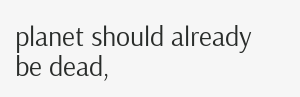planet should already be dead,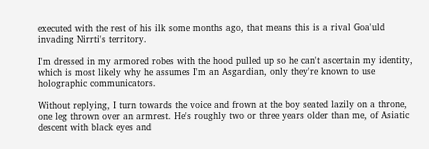executed with the rest of his ilk some months ago, that means this is a rival Goa'uld invading Nirrti's territory.

I'm dressed in my armored robes with the hood pulled up so he can't ascertain my identity, which is most likely why he assumes I'm an Asgardian, only they're known to use holographic communicators.

Without replying, I turn towards the voice and frown at the boy seated lazily on a throne, one leg thrown over an armrest. He's roughly two or three years older than me, of Asiatic descent with black eyes and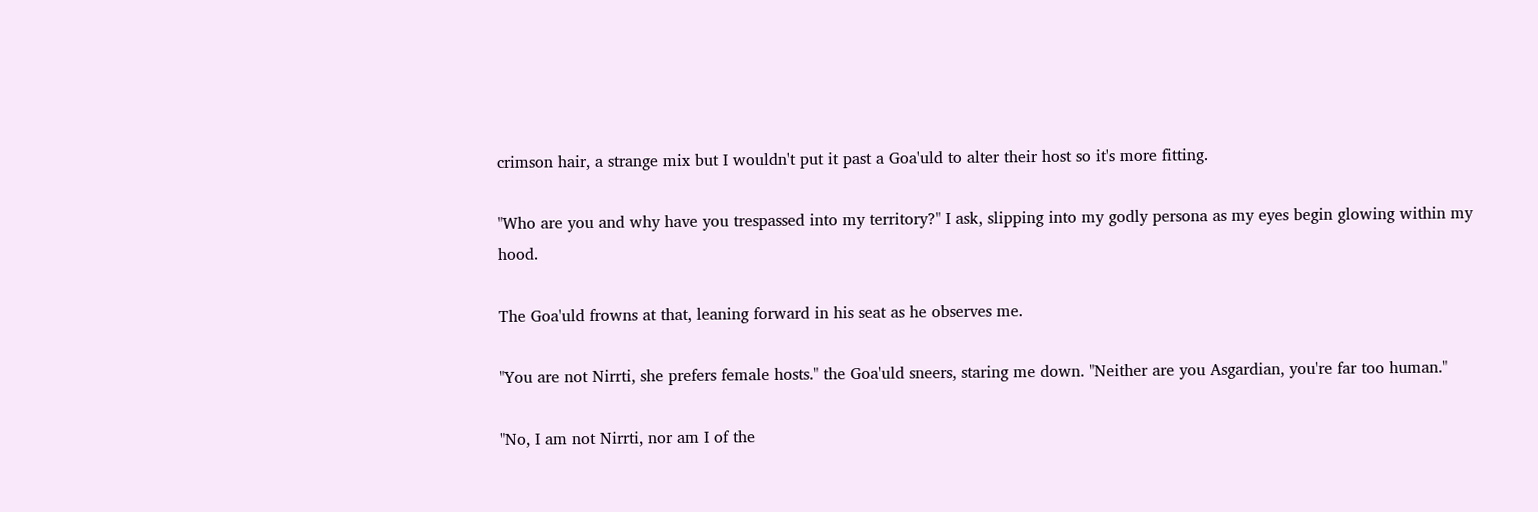crimson hair, a strange mix but I wouldn't put it past a Goa'uld to alter their host so it's more fitting.

"Who are you and why have you trespassed into my territory?" I ask, slipping into my godly persona as my eyes begin glowing within my hood.

The Goa'uld frowns at that, leaning forward in his seat as he observes me.

"You are not Nirrti, she prefers female hosts." the Goa'uld sneers, staring me down. "Neither are you Asgardian, you're far too human."

"No, I am not Nirrti, nor am I of the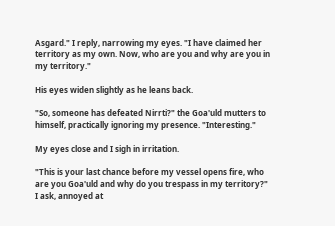Asgard." I reply, narrowing my eyes. "I have claimed her territory as my own. Now, who are you and why are you in my territory."

His eyes widen slightly as he leans back.

"So, someone has defeated Nirrti?" the Goa'uld mutters to himself, practically ignoring my presence. "Interesting."

My eyes close and I sigh in irritation.

"This is your last chance before my vessel opens fire, who are you Goa'uld and why do you trespass in my territory?" I ask, annoyed at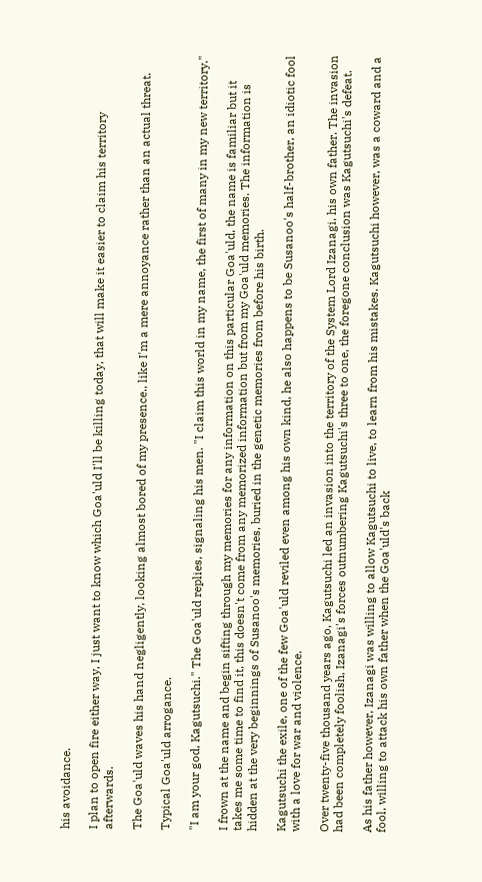his avoidance.

I plan to open fire either way, I just want to know which Goa'uld I'll be killing today, that will make it easier to claim his territory afterwards.

The Goa'uld waves his hand negligently, looking almost bored of my presence., like I'm a mere annoyance rather than an actual threat.

Typical Goa'uld arrogance.

"I am your god, Kagutsuchi." The Goa'uld replies, signaling his men. "I claim this world in my name, the first of many in my new territory."

I frown at the name and begin sifting through my memories for any information on this particular Goa'uld, the name is familiar but it takes me some time to find it, this doesn't come from any memorized information but from my Goa'uld memories. The information is hidden at the very beginnings of Susanoo's memories, buried in the genetic memories from before his birth.

Kagutsuchi the exile, one of the few Goa'uld reviled even among his own kind, he also happens to be Susanoo's half-brother, an idiotic fool with a love for war and violence.

Over twenty-five thousand years ago, Kagutsuchi led an invasion into the territory of the System Lord Izanagi, his own father. The invasion had been completely foolish, Izanagi's forces outnumbering Kagutsuchi's three to one, the foregone conclusion was Kagutsuchi's defeat.

As his father however, Izanagi was willing to allow Kagutsuchi to live, to learn from his mistakes. Kagutsuchi however, was a coward and a fool, willing to attack his own father when the Goa'uld's back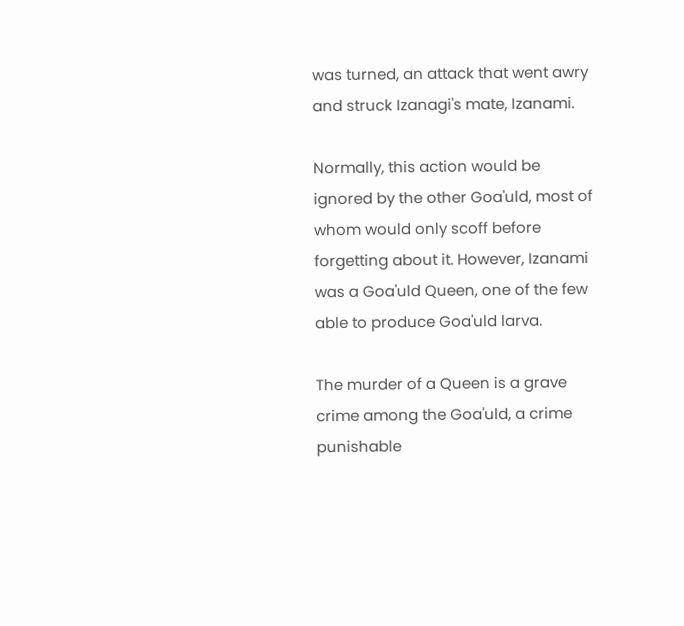was turned, an attack that went awry and struck Izanagi's mate, Izanami.

Normally, this action would be ignored by the other Goa'uld, most of whom would only scoff before forgetting about it. However, Izanami was a Goa'uld Queen, one of the few able to produce Goa'uld larva.

The murder of a Queen is a grave crime among the Goa'uld, a crime punishable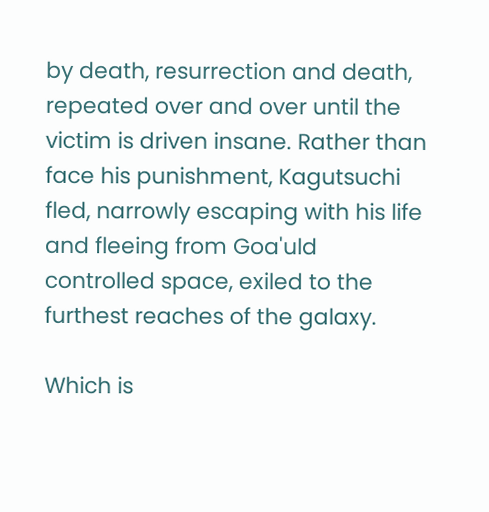by death, resurrection and death, repeated over and over until the victim is driven insane. Rather than face his punishment, Kagutsuchi fled, narrowly escaping with his life and fleeing from Goa'uld controlled space, exiled to the furthest reaches of the galaxy.

Which is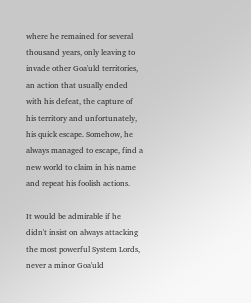where he remained for several thousand years, only leaving to invade other Goa'uld territories, an action that usually ended with his defeat, the capture of his territory and unfortunately, his quick escape. Somehow, he always managed to escape, find a new world to claim in his name and repeat his foolish actions.

It would be admirable if he didn't insist on always attacking the most powerful System Lords, never a minor Goa'uld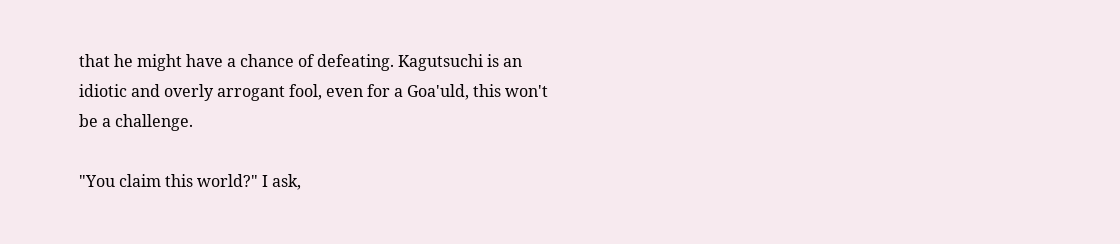that he might have a chance of defeating. Kagutsuchi is an idiotic and overly arrogant fool, even for a Goa'uld, this won't be a challenge.

"You claim this world?" I ask,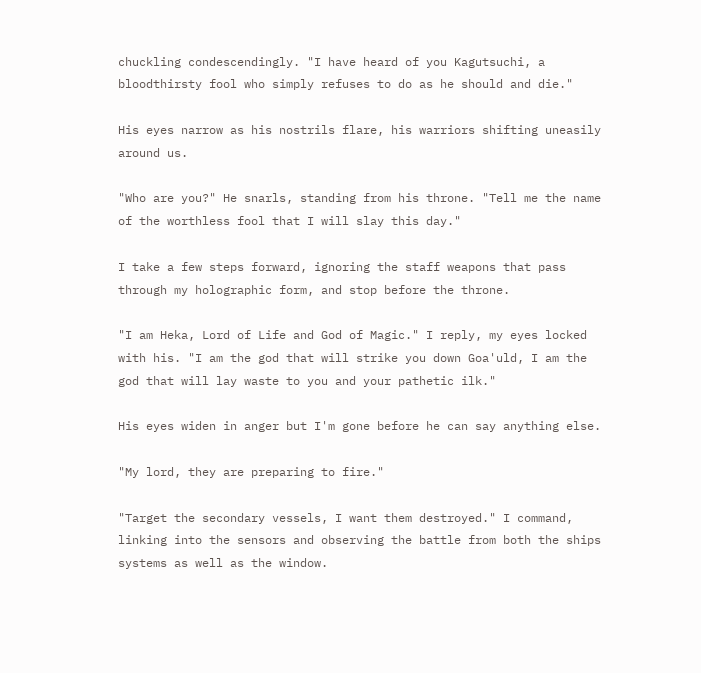chuckling condescendingly. "I have heard of you Kagutsuchi, a bloodthirsty fool who simply refuses to do as he should and die."

His eyes narrow as his nostrils flare, his warriors shifting uneasily around us.

"Who are you?" He snarls, standing from his throne. "Tell me the name of the worthless fool that I will slay this day."

I take a few steps forward, ignoring the staff weapons that pass through my holographic form, and stop before the throne.

"I am Heka, Lord of Life and God of Magic." I reply, my eyes locked with his. "I am the god that will strike you down Goa'uld, I am the god that will lay waste to you and your pathetic ilk."

His eyes widen in anger but I'm gone before he can say anything else.

"My lord, they are preparing to fire."

"Target the secondary vessels, I want them destroyed." I command, linking into the sensors and observing the battle from both the ships systems as well as the window.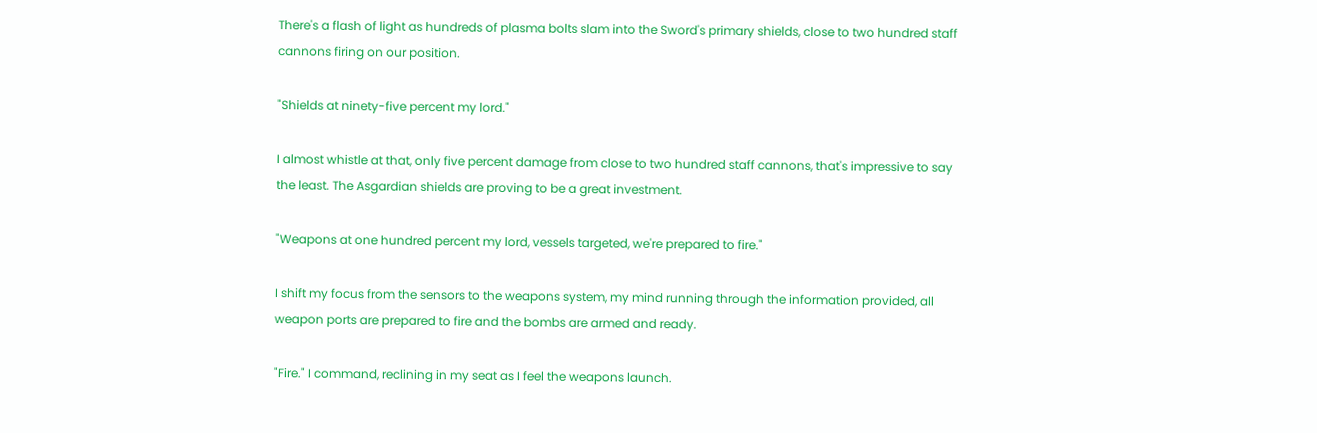There's a flash of light as hundreds of plasma bolts slam into the Sword's primary shields, close to two hundred staff cannons firing on our position.

"Shields at ninety-five percent my lord."

I almost whistle at that, only five percent damage from close to two hundred staff cannons, that's impressive to say the least. The Asgardian shields are proving to be a great investment.

"Weapons at one hundred percent my lord, vessels targeted, we're prepared to fire."

I shift my focus from the sensors to the weapons system, my mind running through the information provided, all weapon ports are prepared to fire and the bombs are armed and ready.

"Fire." I command, reclining in my seat as I feel the weapons launch.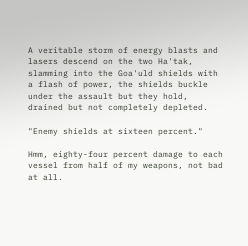A veritable storm of energy blasts and lasers descend on the two Ha'tak, slamming into the Goa'uld shields with a flash of power, the shields buckle under the assault but they hold, drained but not completely depleted.

"Enemy shields at sixteen percent."

Hmm, eighty-four percent damage to each vessel from half of my weapons, not bad at all.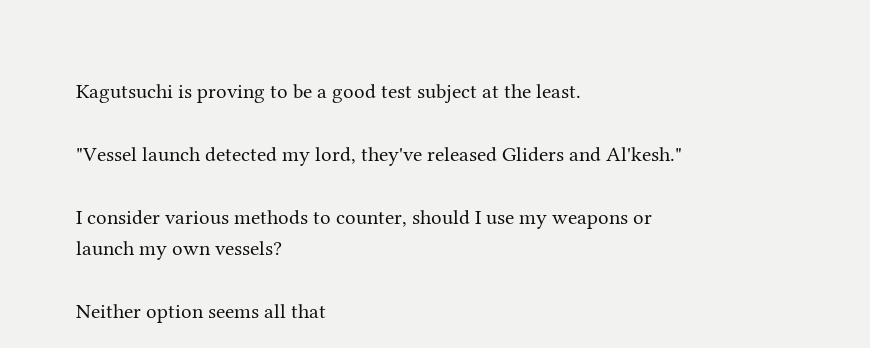Kagutsuchi is proving to be a good test subject at the least.

"Vessel launch detected my lord, they've released Gliders and Al'kesh."

I consider various methods to counter, should I use my weapons or launch my own vessels?

Neither option seems all that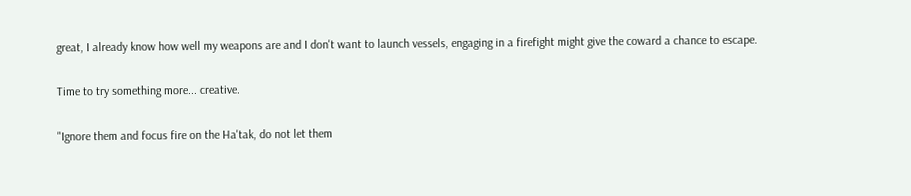great, I already know how well my weapons are and I don't want to launch vessels, engaging in a firefight might give the coward a chance to escape.

Time to try something more... creative.

"Ignore them and focus fire on the Ha'tak, do not let them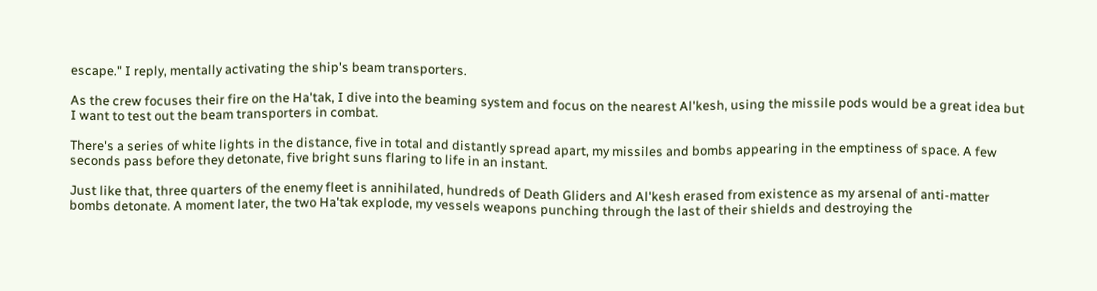escape." I reply, mentally activating the ship's beam transporters.

As the crew focuses their fire on the Ha'tak, I dive into the beaming system and focus on the nearest Al'kesh, using the missile pods would be a great idea but I want to test out the beam transporters in combat.

There's a series of white lights in the distance, five in total and distantly spread apart, my missiles and bombs appearing in the emptiness of space. A few seconds pass before they detonate, five bright suns flaring to life in an instant.

Just like that, three quarters of the enemy fleet is annihilated, hundreds of Death Gliders and Al'kesh erased from existence as my arsenal of anti-matter bombs detonate. A moment later, the two Ha'tak explode, my vessels weapons punching through the last of their shields and destroying the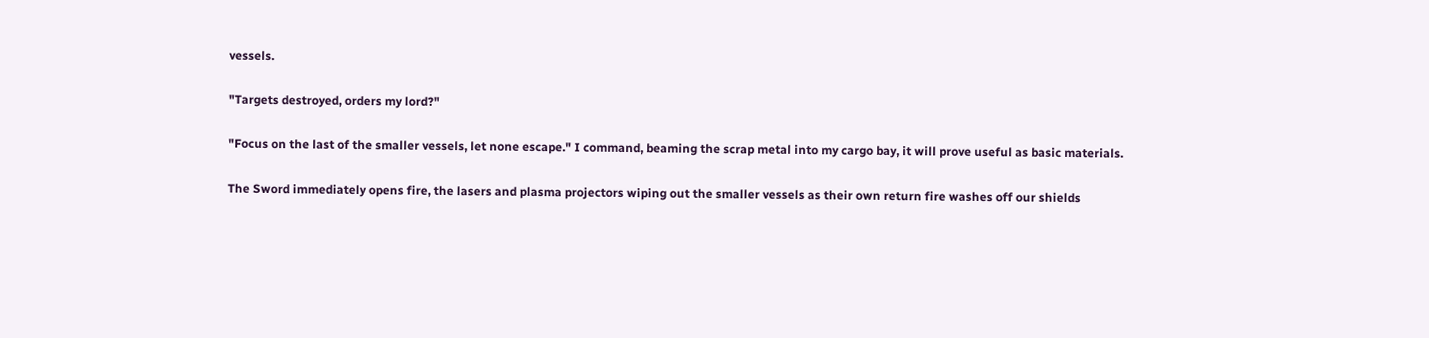vessels.

"Targets destroyed, orders my lord?"

"Focus on the last of the smaller vessels, let none escape." I command, beaming the scrap metal into my cargo bay, it will prove useful as basic materials.

The Sword immediately opens fire, the lasers and plasma projectors wiping out the smaller vessels as their own return fire washes off our shields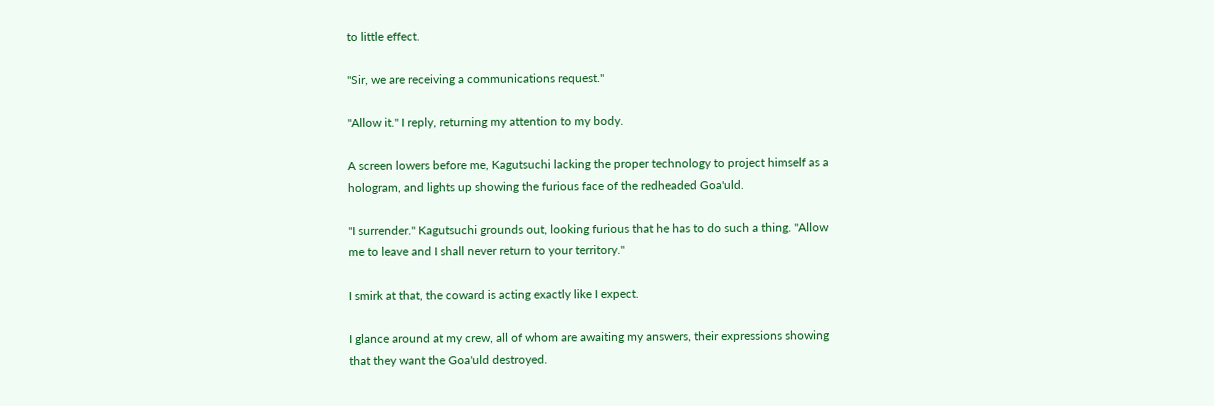to little effect.

"Sir, we are receiving a communications request."

"Allow it." I reply, returning my attention to my body.

A screen lowers before me, Kagutsuchi lacking the proper technology to project himself as a hologram, and lights up showing the furious face of the redheaded Goa'uld.

"I surrender." Kagutsuchi grounds out, looking furious that he has to do such a thing. "Allow me to leave and I shall never return to your territory."

I smirk at that, the coward is acting exactly like I expect.

I glance around at my crew, all of whom are awaiting my answers, their expressions showing that they want the Goa'uld destroyed.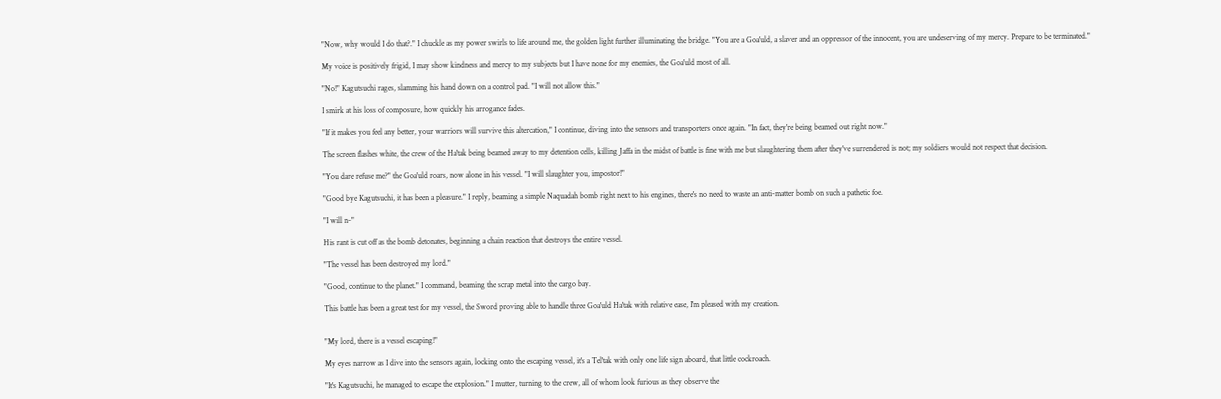"Now, why would I do that?." I chuckle as my power swirls to life around me, the golden light further illuminating the bridge. "You are a Goa'uld, a slaver and an oppressor of the innocent, you are undeserving of my mercy. Prepare to be terminated."

My voice is positively frigid, I may show kindness and mercy to my subjects but I have none for my enemies, the Goa'uld most of all.

"No!" Kagutsuchi rages, slamming his hand down on a control pad. "I will not allow this."

I smirk at his loss of composure, how quickly his arrogance fades.

"If it makes you feel any better, your warriors will survive this altercation," I continue, diving into the sensors and transporters once again. "In fact, they're being beamed out right now."

The screen flashes white, the crew of the Ha'tak being beamed away to my detention cells, killing Jaffa in the midst of battle is fine with me but slaughtering them after they've surrendered is not; my soldiers would not respect that decision.

"You dare refuse me?" the Goa'uld roars, now alone in his vessel. "I will slaughter you, impostor!"

"Good bye Kagutsuchi, it has been a pleasure." I reply, beaming a simple Naquadah bomb right next to his engines, there's no need to waste an anti-matter bomb on such a pathetic foe.

"I will n-"

His rant is cut off as the bomb detonates, beginning a chain reaction that destroys the entire vessel.

"The vessel has been destroyed my lord."

"Good, continue to the planet." I command, beaming the scrap metal into the cargo bay.

This battle has been a great test for my vessel, the Sword proving able to handle three Goa'uld Ha'tak with relative ease, I'm pleased with my creation.


"My lord, there is a vessel escaping!"

My eyes narrow as I dive into the sensors again, locking onto the escaping vessel, it's a Tel'tak with only one life sign aboard, that little cockroach.

"It's Kagutsuchi, he managed to escape the explosion." I mutter, turning to the crew, all of whom look furious as they observe the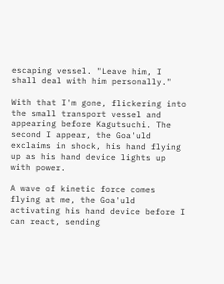escaping vessel. "Leave him, I shall deal with him personally."

With that I'm gone, flickering into the small transport vessel and appearing before Kagutsuchi. The second I appear, the Goa'uld exclaims in shock, his hand flying up as his hand device lights up with power.

A wave of kinetic force comes flying at me, the Goa'uld activating his hand device before I can react, sending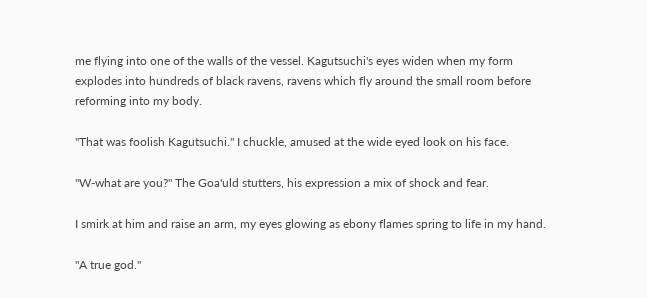me flying into one of the walls of the vessel. Kagutsuchi's eyes widen when my form explodes into hundreds of black ravens, ravens which fly around the small room before reforming into my body.

"That was foolish Kagutsuchi." I chuckle, amused at the wide eyed look on his face.

"W-what are you?" The Goa'uld stutters, his expression a mix of shock and fear.

I smirk at him and raise an arm, my eyes glowing as ebony flames spring to life in my hand.

"A true god."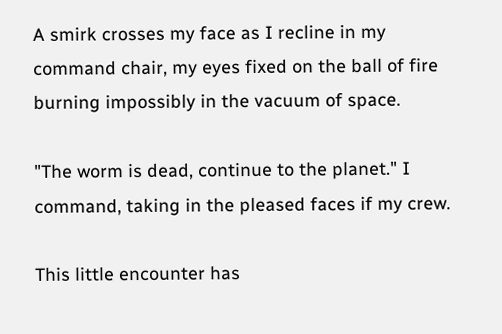A smirk crosses my face as I recline in my command chair, my eyes fixed on the ball of fire burning impossibly in the vacuum of space.

"The worm is dead, continue to the planet." I command, taking in the pleased faces if my crew.

This little encounter has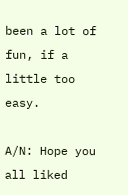been a lot of fun, if a little too easy.

A/N: Hope you all liked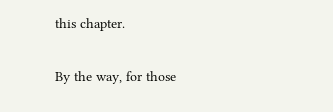this chapter.

By the way, for those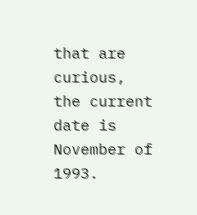that are curious, the current date is November of 1993.